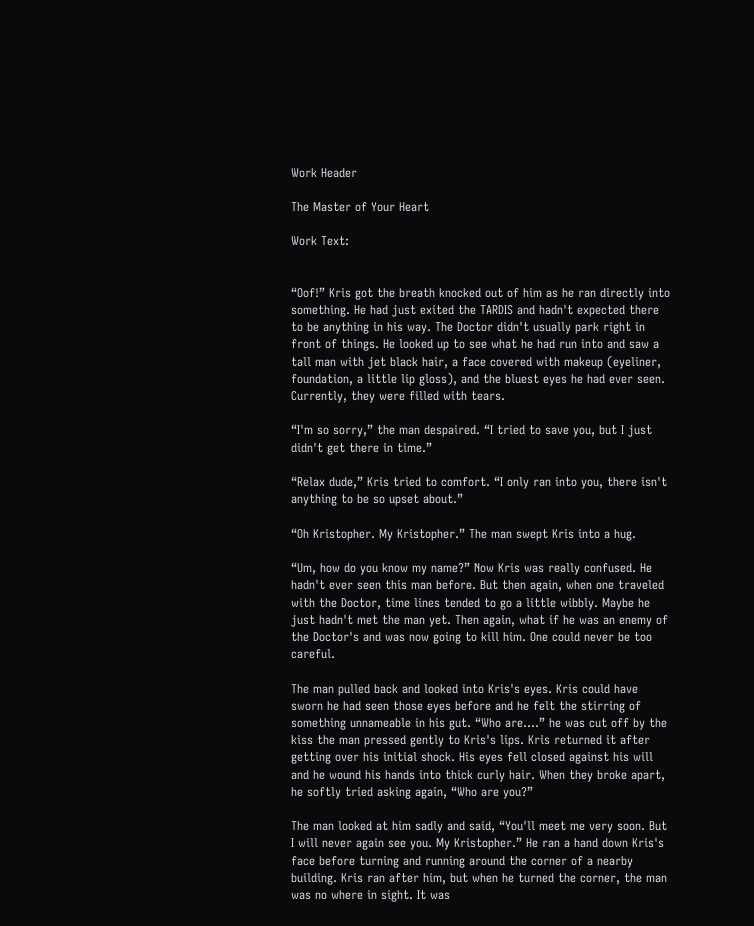Work Header

The Master of Your Heart

Work Text:


“Oof!” Kris got the breath knocked out of him as he ran directly into something. He had just exited the TARDIS and hadn't expected there to be anything in his way. The Doctor didn't usually park right in front of things. He looked up to see what he had run into and saw a tall man with jet black hair, a face covered with makeup (eyeliner, foundation, a little lip gloss), and the bluest eyes he had ever seen. Currently, they were filled with tears.

“I'm so sorry,” the man despaired. “I tried to save you, but I just didn't get there in time.”

“Relax dude,” Kris tried to comfort. “I only ran into you, there isn't anything to be so upset about.”

“Oh Kristopher. My Kristopher.” The man swept Kris into a hug.

“Um, how do you know my name?” Now Kris was really confused. He hadn't ever seen this man before. But then again, when one traveled with the Doctor, time lines tended to go a little wibbly. Maybe he just hadn't met the man yet. Then again, what if he was an enemy of the Doctor's and was now going to kill him. One could never be too careful.

The man pulled back and looked into Kris's eyes. Kris could have sworn he had seen those eyes before and he felt the stirring of something unnameable in his gut. “Who are....” he was cut off by the kiss the man pressed gently to Kris's lips. Kris returned it after getting over his initial shock. His eyes fell closed against his will and he wound his hands into thick curly hair. When they broke apart, he softly tried asking again, “Who are you?”

The man looked at him sadly and said, “You'll meet me very soon. But I will never again see you. My Kristopher.” He ran a hand down Kris's face before turning and running around the corner of a nearby building. Kris ran after him, but when he turned the corner, the man was no where in sight. It was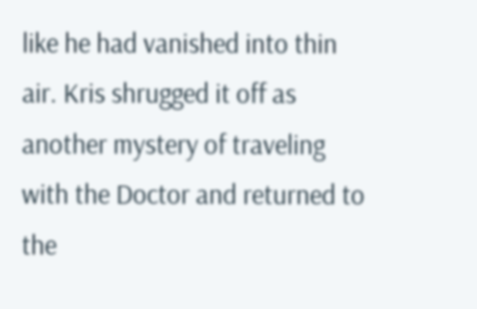like he had vanished into thin air. Kris shrugged it off as another mystery of traveling with the Doctor and returned to the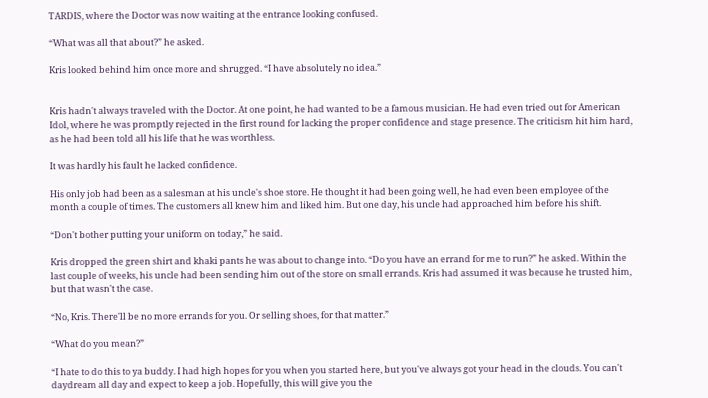TARDIS, where the Doctor was now waiting at the entrance looking confused.

“What was all that about?” he asked.

Kris looked behind him once more and shrugged. “I have absolutely no idea.”


Kris hadn't always traveled with the Doctor. At one point, he had wanted to be a famous musician. He had even tried out for American Idol, where he was promptly rejected in the first round for lacking the proper confidence and stage presence. The criticism hit him hard, as he had been told all his life that he was worthless.

It was hardly his fault he lacked confidence.

His only job had been as a salesman at his uncle's shoe store. He thought it had been going well, he had even been employee of the month a couple of times. The customers all knew him and liked him. But one day, his uncle had approached him before his shift.

“Don't bother putting your uniform on today,” he said.

Kris dropped the green shirt and khaki pants he was about to change into. “Do you have an errand for me to run?” he asked. Within the last couple of weeks, his uncle had been sending him out of the store on small errands. Kris had assumed it was because he trusted him, but that wasn't the case.

“No, Kris. There'll be no more errands for you. Or selling shoes, for that matter.”

“What do you mean?”

“I hate to do this to ya buddy. I had high hopes for you when you started here, but you've always got your head in the clouds. You can't daydream all day and expect to keep a job. Hopefully, this will give you the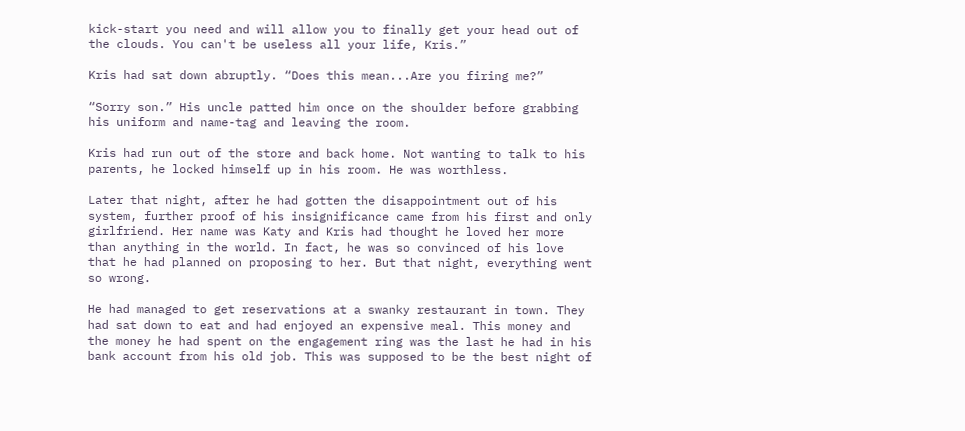kick-start you need and will allow you to finally get your head out of the clouds. You can't be useless all your life, Kris.”

Kris had sat down abruptly. “Does this mean...Are you firing me?”

“Sorry son.” His uncle patted him once on the shoulder before grabbing his uniform and name-tag and leaving the room.

Kris had run out of the store and back home. Not wanting to talk to his parents, he locked himself up in his room. He was worthless.

Later that night, after he had gotten the disappointment out of his system, further proof of his insignificance came from his first and only girlfriend. Her name was Katy and Kris had thought he loved her more than anything in the world. In fact, he was so convinced of his love that he had planned on proposing to her. But that night, everything went so wrong.

He had managed to get reservations at a swanky restaurant in town. They had sat down to eat and had enjoyed an expensive meal. This money and the money he had spent on the engagement ring was the last he had in his bank account from his old job. This was supposed to be the best night of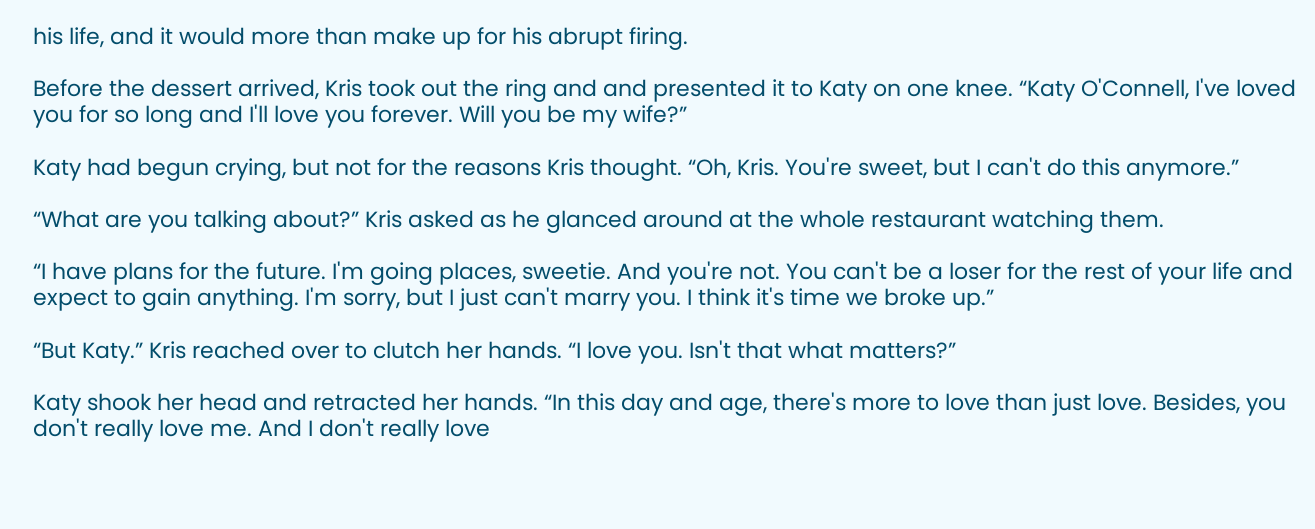his life, and it would more than make up for his abrupt firing.

Before the dessert arrived, Kris took out the ring and and presented it to Katy on one knee. “Katy O'Connell, I've loved you for so long and I'll love you forever. Will you be my wife?”

Katy had begun crying, but not for the reasons Kris thought. “Oh, Kris. You're sweet, but I can't do this anymore.”

“What are you talking about?” Kris asked as he glanced around at the whole restaurant watching them.

“I have plans for the future. I'm going places, sweetie. And you're not. You can't be a loser for the rest of your life and expect to gain anything. I'm sorry, but I just can't marry you. I think it's time we broke up.”

“But Katy.” Kris reached over to clutch her hands. “I love you. Isn't that what matters?”

Katy shook her head and retracted her hands. “In this day and age, there's more to love than just love. Besides, you don't really love me. And I don't really love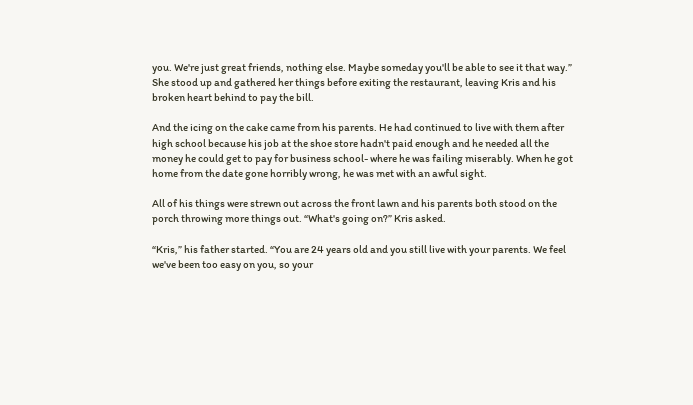you. We're just great friends, nothing else. Maybe someday you'll be able to see it that way.” She stood up and gathered her things before exiting the restaurant, leaving Kris and his broken heart behind to pay the bill.

And the icing on the cake came from his parents. He had continued to live with them after high school because his job at the shoe store hadn't paid enough and he needed all the money he could get to pay for business school- where he was failing miserably. When he got home from the date gone horribly wrong, he was met with an awful sight.

All of his things were strewn out across the front lawn and his parents both stood on the porch throwing more things out. “What's going on?” Kris asked.

“Kris,” his father started. “You are 24 years old and you still live with your parents. We feel we've been too easy on you, so your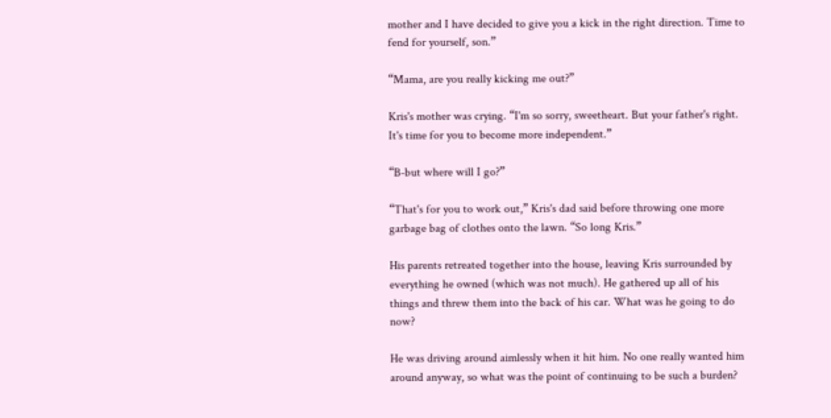mother and I have decided to give you a kick in the right direction. Time to fend for yourself, son.”

“Mama, are you really kicking me out?”

Kris's mother was crying. “I'm so sorry, sweetheart. But your father's right. It's time for you to become more independent.”

“B-but where will I go?”

“That's for you to work out,” Kris's dad said before throwing one more garbage bag of clothes onto the lawn. “So long Kris.”

His parents retreated together into the house, leaving Kris surrounded by everything he owned (which was not much). He gathered up all of his things and threw them into the back of his car. What was he going to do now?

He was driving around aimlessly when it hit him. No one really wanted him around anyway, so what was the point of continuing to be such a burden?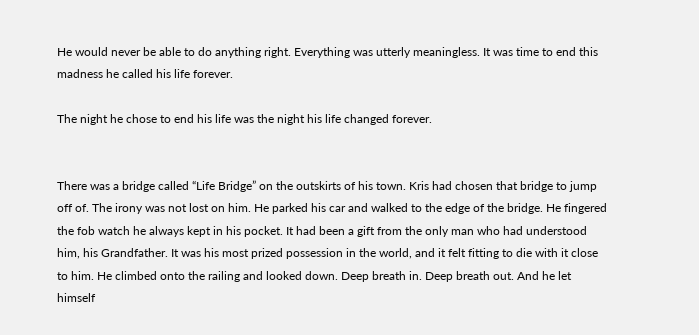He would never be able to do anything right. Everything was utterly meaningless. It was time to end this madness he called his life forever.

The night he chose to end his life was the night his life changed forever.


There was a bridge called “Life Bridge” on the outskirts of his town. Kris had chosen that bridge to jump off of. The irony was not lost on him. He parked his car and walked to the edge of the bridge. He fingered the fob watch he always kept in his pocket. It had been a gift from the only man who had understood him, his Grandfather. It was his most prized possession in the world, and it felt fitting to die with it close to him. He climbed onto the railing and looked down. Deep breath in. Deep breath out. And he let himself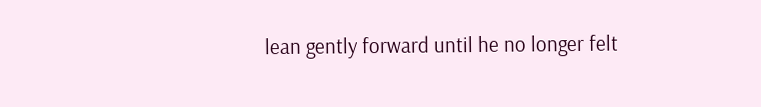lean gently forward until he no longer felt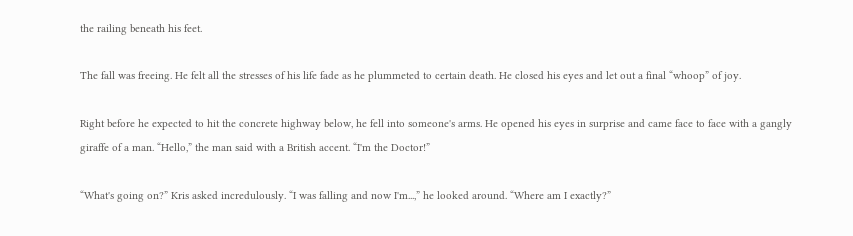the railing beneath his feet.

The fall was freeing. He felt all the stresses of his life fade as he plummeted to certain death. He closed his eyes and let out a final “whoop” of joy.

Right before he expected to hit the concrete highway below, he fell into someone's arms. He opened his eyes in surprise and came face to face with a gangly giraffe of a man. “Hello,” the man said with a British accent. “I'm the Doctor!”

“What's going on?” Kris asked incredulously. “I was falling and now I'm...,” he looked around. “Where am I exactly?”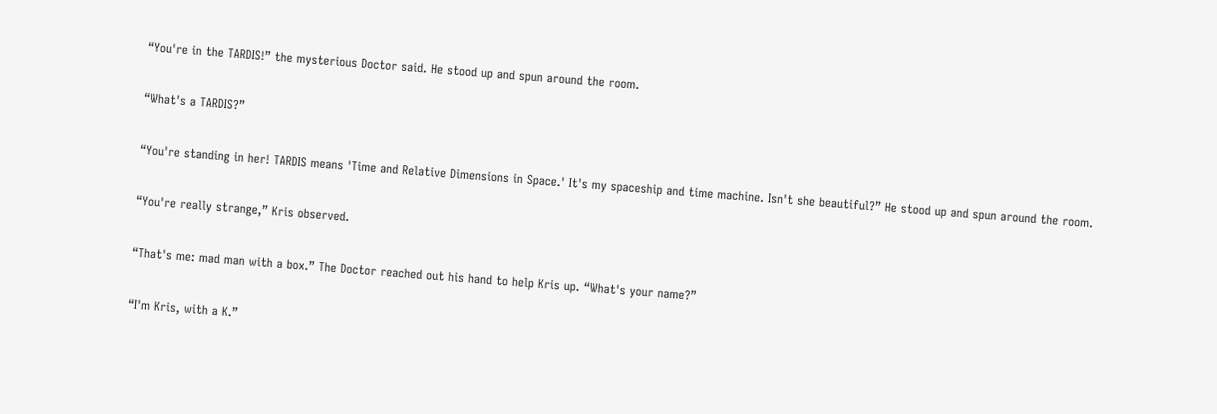“You're in the TARDIS!” the mysterious Doctor said. He stood up and spun around the room.

“What's a TARDIS?”

“You're standing in her! TARDIS means 'Time and Relative Dimensions in Space.' It's my spaceship and time machine. Isn't she beautiful?” He stood up and spun around the room.

“You're really strange,” Kris observed.

“That's me: mad man with a box.” The Doctor reached out his hand to help Kris up. “What's your name?”

“I'm Kris, with a K.”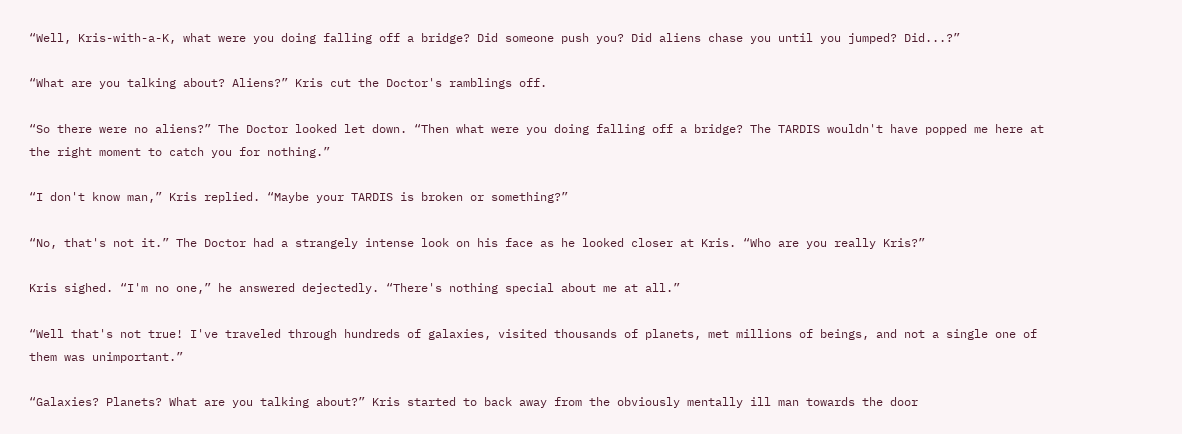“Well, Kris-with-a-K, what were you doing falling off a bridge? Did someone push you? Did aliens chase you until you jumped? Did...?”

“What are you talking about? Aliens?” Kris cut the Doctor's ramblings off.

“So there were no aliens?” The Doctor looked let down. “Then what were you doing falling off a bridge? The TARDIS wouldn't have popped me here at the right moment to catch you for nothing.”

“I don't know man,” Kris replied. “Maybe your TARDIS is broken or something?”

“No, that's not it.” The Doctor had a strangely intense look on his face as he looked closer at Kris. “Who are you really Kris?”

Kris sighed. “I'm no one,” he answered dejectedly. “There's nothing special about me at all.”

“Well that's not true! I've traveled through hundreds of galaxies, visited thousands of planets, met millions of beings, and not a single one of them was unimportant.”

“Galaxies? Planets? What are you talking about?” Kris started to back away from the obviously mentally ill man towards the door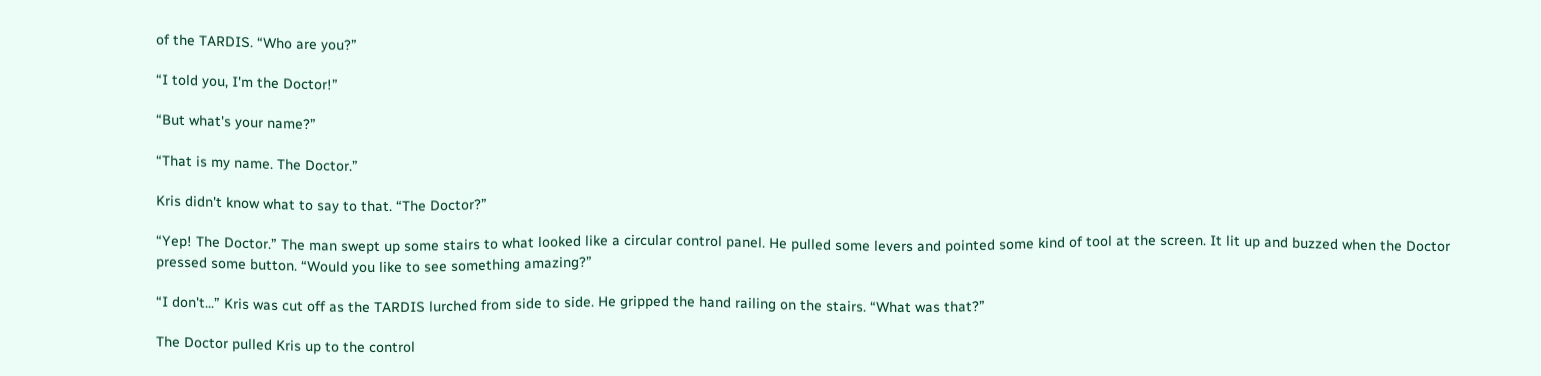of the TARDIS. “Who are you?”

“I told you, I'm the Doctor!”

“But what's your name?”

“That is my name. The Doctor.”

Kris didn't know what to say to that. “The Doctor?”

“Yep! The Doctor.” The man swept up some stairs to what looked like a circular control panel. He pulled some levers and pointed some kind of tool at the screen. It lit up and buzzed when the Doctor pressed some button. “Would you like to see something amazing?”

“I don't...” Kris was cut off as the TARDIS lurched from side to side. He gripped the hand railing on the stairs. “What was that?”

The Doctor pulled Kris up to the control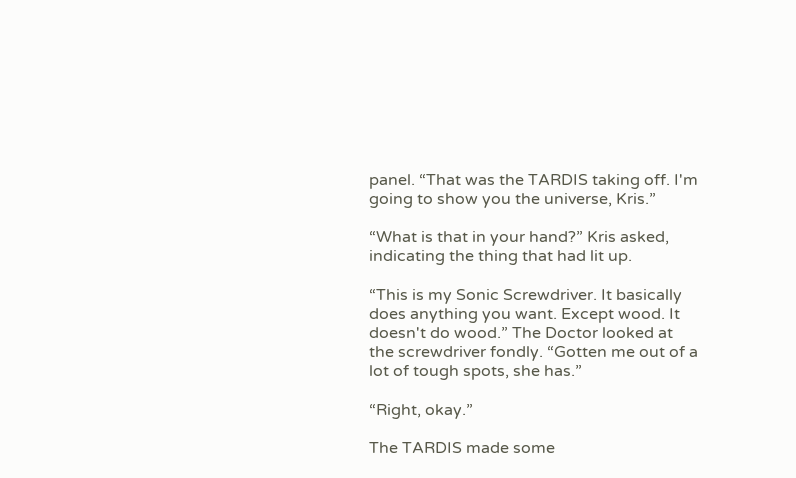panel. “That was the TARDIS taking off. I'm going to show you the universe, Kris.”

“What is that in your hand?” Kris asked, indicating the thing that had lit up.

“This is my Sonic Screwdriver. It basically does anything you want. Except wood. It doesn't do wood.” The Doctor looked at the screwdriver fondly. “Gotten me out of a lot of tough spots, she has.”

“Right, okay.”

The TARDIS made some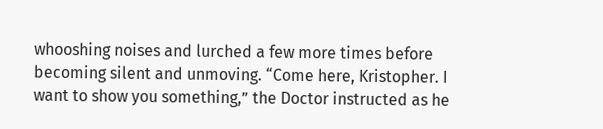whooshing noises and lurched a few more times before becoming silent and unmoving. “Come here, Kristopher. I want to show you something,” the Doctor instructed as he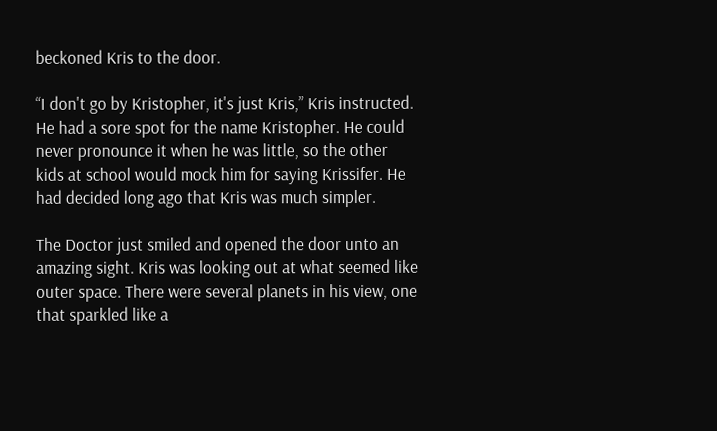beckoned Kris to the door.

“I don't go by Kristopher, it's just Kris,” Kris instructed. He had a sore spot for the name Kristopher. He could never pronounce it when he was little, so the other kids at school would mock him for saying Krissifer. He had decided long ago that Kris was much simpler.

The Doctor just smiled and opened the door unto an amazing sight. Kris was looking out at what seemed like outer space. There were several planets in his view, one that sparkled like a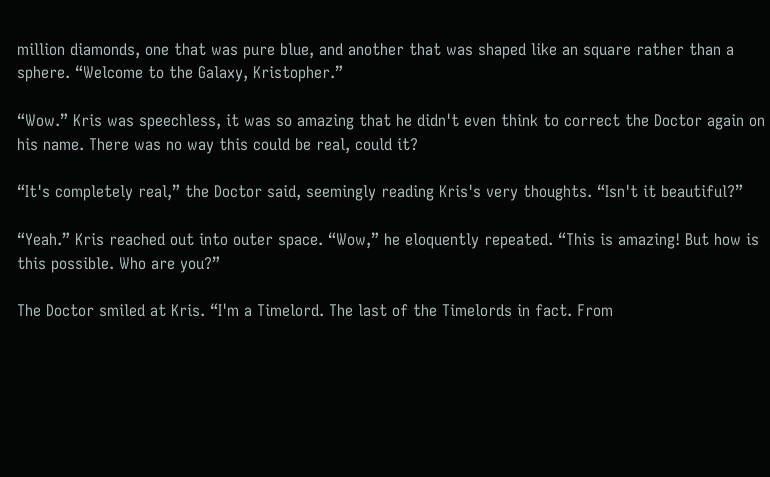million diamonds, one that was pure blue, and another that was shaped like an square rather than a sphere. “Welcome to the Galaxy, Kristopher.”

“Wow.” Kris was speechless, it was so amazing that he didn't even think to correct the Doctor again on his name. There was no way this could be real, could it?

“It's completely real,” the Doctor said, seemingly reading Kris's very thoughts. “Isn't it beautiful?”

“Yeah.” Kris reached out into outer space. “Wow,” he eloquently repeated. “This is amazing! But how is this possible. Who are you?”

The Doctor smiled at Kris. “I'm a Timelord. The last of the Timelords in fact. From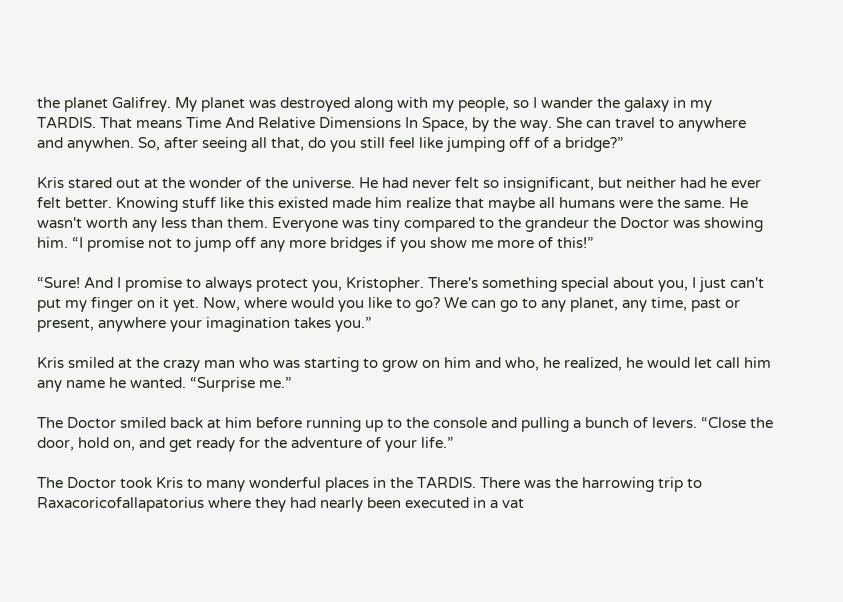the planet Galifrey. My planet was destroyed along with my people, so I wander the galaxy in my TARDIS. That means Time And Relative Dimensions In Space, by the way. She can travel to anywhere and anywhen. So, after seeing all that, do you still feel like jumping off of a bridge?”

Kris stared out at the wonder of the universe. He had never felt so insignificant, but neither had he ever felt better. Knowing stuff like this existed made him realize that maybe all humans were the same. He wasn't worth any less than them. Everyone was tiny compared to the grandeur the Doctor was showing him. “I promise not to jump off any more bridges if you show me more of this!”

“Sure! And I promise to always protect you, Kristopher. There's something special about you, I just can't put my finger on it yet. Now, where would you like to go? We can go to any planet, any time, past or present, anywhere your imagination takes you.”

Kris smiled at the crazy man who was starting to grow on him and who, he realized, he would let call him any name he wanted. “Surprise me.”

The Doctor smiled back at him before running up to the console and pulling a bunch of levers. “Close the door, hold on, and get ready for the adventure of your life.”

The Doctor took Kris to many wonderful places in the TARDIS. There was the harrowing trip to Raxacoricofallapatorius where they had nearly been executed in a vat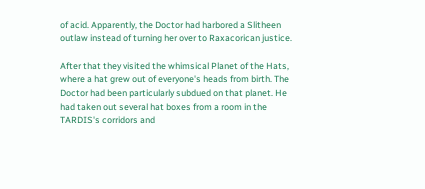of acid. Apparently, the Doctor had harbored a Slitheen outlaw instead of turning her over to Raxacorican justice.

After that they visited the whimsical Planet of the Hats, where a hat grew out of everyone's heads from birth. The Doctor had been particularly subdued on that planet. He had taken out several hat boxes from a room in the TARDIS's corridors and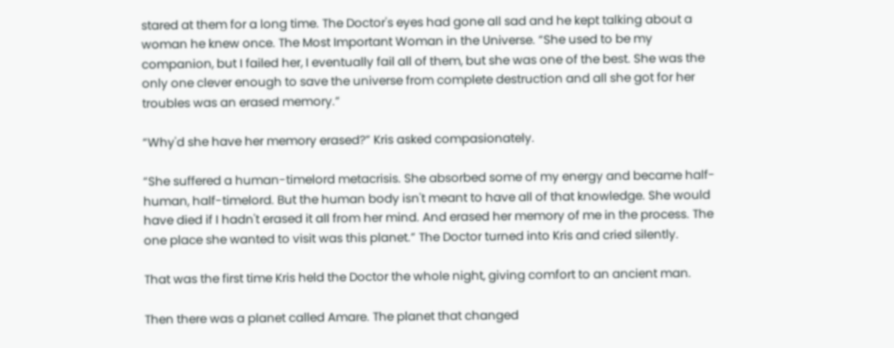stared at them for a long time. The Doctor's eyes had gone all sad and he kept talking about a woman he knew once. The Most Important Woman in the Universe. “She used to be my companion, but I failed her, I eventually fail all of them, but she was one of the best. She was the only one clever enough to save the universe from complete destruction and all she got for her troubles was an erased memory.”

“Why'd she have her memory erased?” Kris asked compasionately.

“She suffered a human-timelord metacrisis. She absorbed some of my energy and became half-human, half-timelord. But the human body isn't meant to have all of that knowledge. She would have died if I hadn't erased it all from her mind. And erased her memory of me in the process. The one place she wanted to visit was this planet.” The Doctor turned into Kris and cried silently.

That was the first time Kris held the Doctor the whole night, giving comfort to an ancient man.

Then there was a planet called Amare. The planet that changed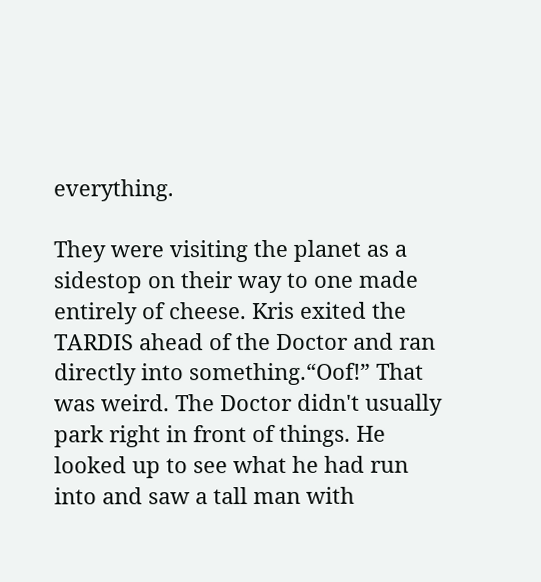everything.

They were visiting the planet as a sidestop on their way to one made entirely of cheese. Kris exited the TARDIS ahead of the Doctor and ran directly into something.“Oof!” That was weird. The Doctor didn't usually park right in front of things. He looked up to see what he had run into and saw a tall man with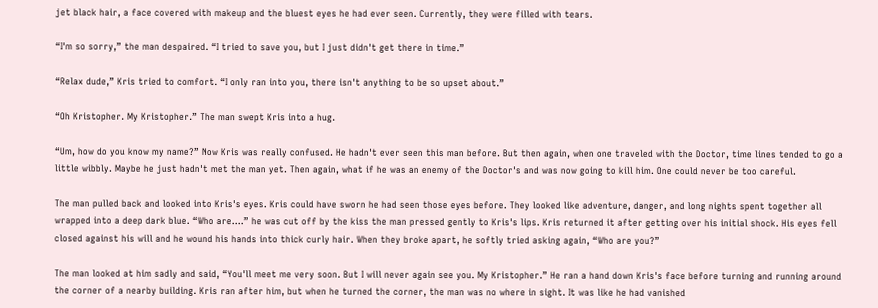jet black hair, a face covered with makeup and the bluest eyes he had ever seen. Currently, they were filled with tears.

“I'm so sorry,” the man despaired. “I tried to save you, but I just didn't get there in time.”

“Relax dude,” Kris tried to comfort. “I only ran into you, there isn't anything to be so upset about.”

“Oh Kristopher. My Kristopher.” The man swept Kris into a hug.

“Um, how do you know my name?” Now Kris was really confused. He hadn't ever seen this man before. But then again, when one traveled with the Doctor, time lines tended to go a little wibbly. Maybe he just hadn't met the man yet. Then again, what if he was an enemy of the Doctor's and was now going to kill him. One could never be too careful.

The man pulled back and looked into Kris's eyes. Kris could have sworn he had seen those eyes before. They looked like adventure, danger, and long nights spent together all wrapped into a deep dark blue. “Who are....” he was cut off by the kiss the man pressed gently to Kris's lips. Kris returned it after getting over his initial shock. His eyes fell closed against his will and he wound his hands into thick curly hair. When they broke apart, he softly tried asking again, “Who are you?”

The man looked at him sadly and said, “You'll meet me very soon. But I will never again see you. My Kristopher.” He ran a hand down Kris's face before turning and running around the corner of a nearby building. Kris ran after him, but when he turned the corner, the man was no where in sight. It was like he had vanished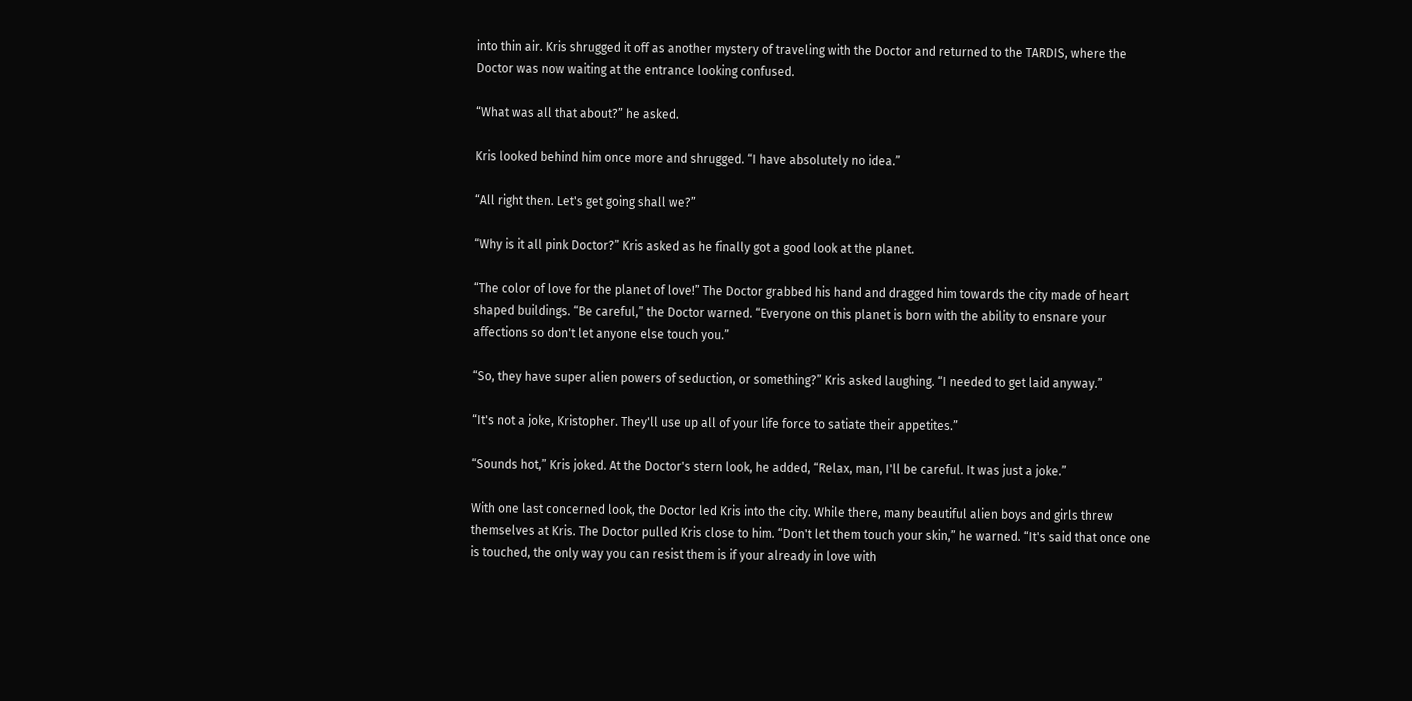into thin air. Kris shrugged it off as another mystery of traveling with the Doctor and returned to the TARDIS, where the Doctor was now waiting at the entrance looking confused.

“What was all that about?” he asked.

Kris looked behind him once more and shrugged. “I have absolutely no idea.”

“All right then. Let's get going shall we?”

“Why is it all pink Doctor?” Kris asked as he finally got a good look at the planet.

“The color of love for the planet of love!” The Doctor grabbed his hand and dragged him towards the city made of heart shaped buildings. “Be careful,” the Doctor warned. “Everyone on this planet is born with the ability to ensnare your affections so don't let anyone else touch you.”

“So, they have super alien powers of seduction, or something?” Kris asked laughing. “I needed to get laid anyway.”

“It's not a joke, Kristopher. They'll use up all of your life force to satiate their appetites.”

“Sounds hot,” Kris joked. At the Doctor's stern look, he added, “Relax, man, I'll be careful. It was just a joke.”

With one last concerned look, the Doctor led Kris into the city. While there, many beautiful alien boys and girls threw themselves at Kris. The Doctor pulled Kris close to him. “Don't let them touch your skin,” he warned. “It's said that once one is touched, the only way you can resist them is if your already in love with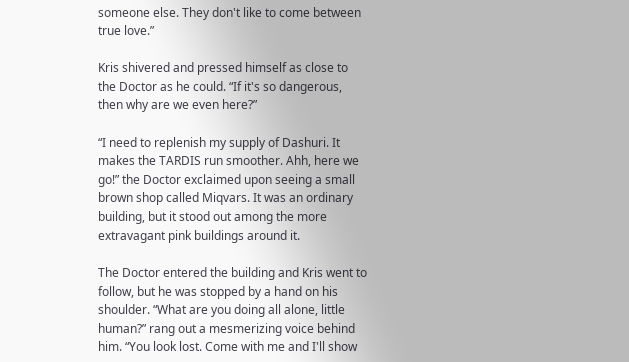someone else. They don't like to come between true love.”

Kris shivered and pressed himself as close to the Doctor as he could. “If it's so dangerous, then why are we even here?”

“I need to replenish my supply of Dashuri. It makes the TARDIS run smoother. Ahh, here we go!” the Doctor exclaimed upon seeing a small brown shop called Miqvars. It was an ordinary building, but it stood out among the more extravagant pink buildings around it.

The Doctor entered the building and Kris went to follow, but he was stopped by a hand on his shoulder. “What are you doing all alone, little human?” rang out a mesmerizing voice behind him. “You look lost. Come with me and I'll show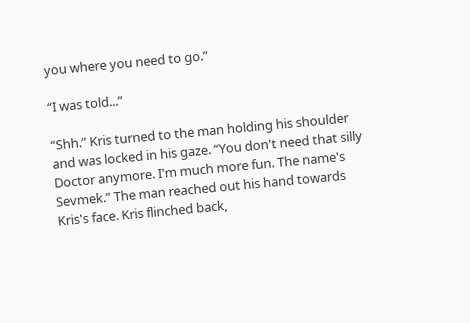you where you need to go.”

“I was told...”

“Shh.” Kris turned to the man holding his shoulder and was locked in his gaze. “You don't need that silly Doctor anymore. I'm much more fun. The name's Sevmek.” The man reached out his hand towards Kris's face. Kris flinched back,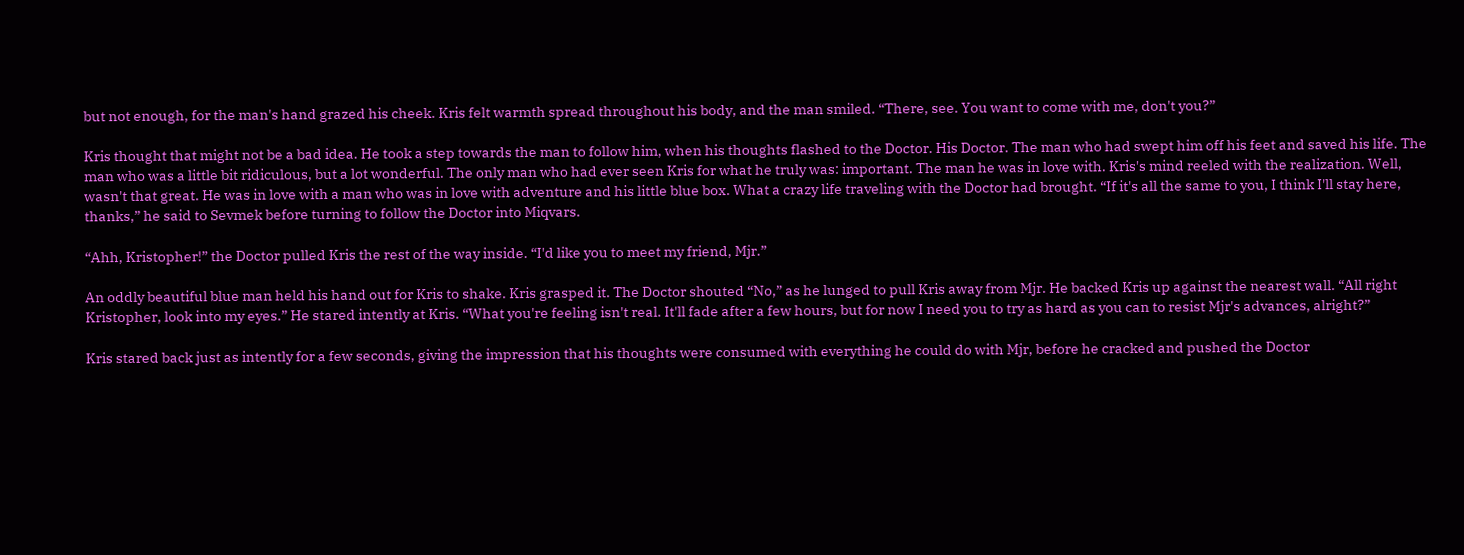but not enough, for the man's hand grazed his cheek. Kris felt warmth spread throughout his body, and the man smiled. “There, see. You want to come with me, don't you?”

Kris thought that might not be a bad idea. He took a step towards the man to follow him, when his thoughts flashed to the Doctor. His Doctor. The man who had swept him off his feet and saved his life. The man who was a little bit ridiculous, but a lot wonderful. The only man who had ever seen Kris for what he truly was: important. The man he was in love with. Kris's mind reeled with the realization. Well, wasn't that great. He was in love with a man who was in love with adventure and his little blue box. What a crazy life traveling with the Doctor had brought. “If it's all the same to you, I think I'll stay here, thanks,” he said to Sevmek before turning to follow the Doctor into Miqvars.

“Ahh, Kristopher!” the Doctor pulled Kris the rest of the way inside. “I'd like you to meet my friend, Mjr.”

An oddly beautiful blue man held his hand out for Kris to shake. Kris grasped it. The Doctor shouted “No,” as he lunged to pull Kris away from Mjr. He backed Kris up against the nearest wall. “All right Kristopher, look into my eyes.” He stared intently at Kris. “What you're feeling isn't real. It'll fade after a few hours, but for now I need you to try as hard as you can to resist Mjr's advances, alright?”

Kris stared back just as intently for a few seconds, giving the impression that his thoughts were consumed with everything he could do with Mjr, before he cracked and pushed the Doctor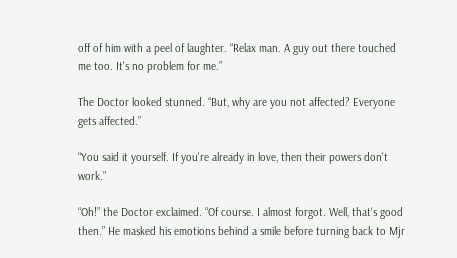off of him with a peel of laughter. “Relax man. A guy out there touched me too. It's no problem for me.”

The Doctor looked stunned. “But, why are you not affected? Everyone gets affected.”

“You said it yourself. If you're already in love, then their powers don't work.”

“Oh!” the Doctor exclaimed. “Of course. I almost forgot. Well, that's good then.” He masked his emotions behind a smile before turning back to Mjr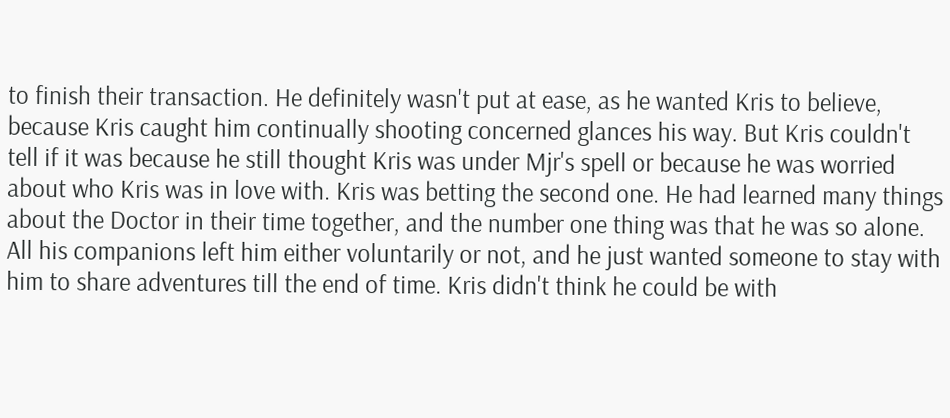to finish their transaction. He definitely wasn't put at ease, as he wanted Kris to believe, because Kris caught him continually shooting concerned glances his way. But Kris couldn't tell if it was because he still thought Kris was under Mjr's spell or because he was worried about who Kris was in love with. Kris was betting the second one. He had learned many things about the Doctor in their time together, and the number one thing was that he was so alone. All his companions left him either voluntarily or not, and he just wanted someone to stay with him to share adventures till the end of time. Kris didn't think he could be with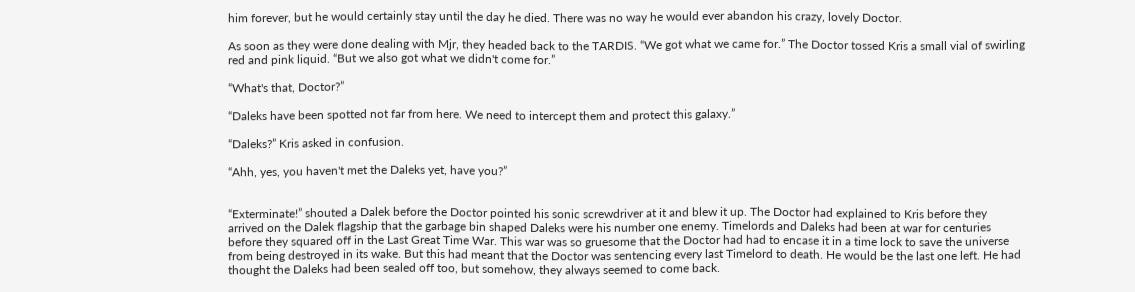him forever, but he would certainly stay until the day he died. There was no way he would ever abandon his crazy, lovely Doctor.

As soon as they were done dealing with Mjr, they headed back to the TARDIS. “We got what we came for.” The Doctor tossed Kris a small vial of swirling red and pink liquid. “But we also got what we didn't come for.”

“What's that, Doctor?”

“Daleks have been spotted not far from here. We need to intercept them and protect this galaxy.”

“Daleks?” Kris asked in confusion.

“Ahh, yes, you haven't met the Daleks yet, have you?”


“Exterminate!” shouted a Dalek before the Doctor pointed his sonic screwdriver at it and blew it up. The Doctor had explained to Kris before they arrived on the Dalek flagship that the garbage bin shaped Daleks were his number one enemy. Timelords and Daleks had been at war for centuries before they squared off in the Last Great Time War. This war was so gruesome that the Doctor had had to encase it in a time lock to save the universe from being destroyed in its wake. But this had meant that the Doctor was sentencing every last Timelord to death. He would be the last one left. He had thought the Daleks had been sealed off too, but somehow, they always seemed to come back.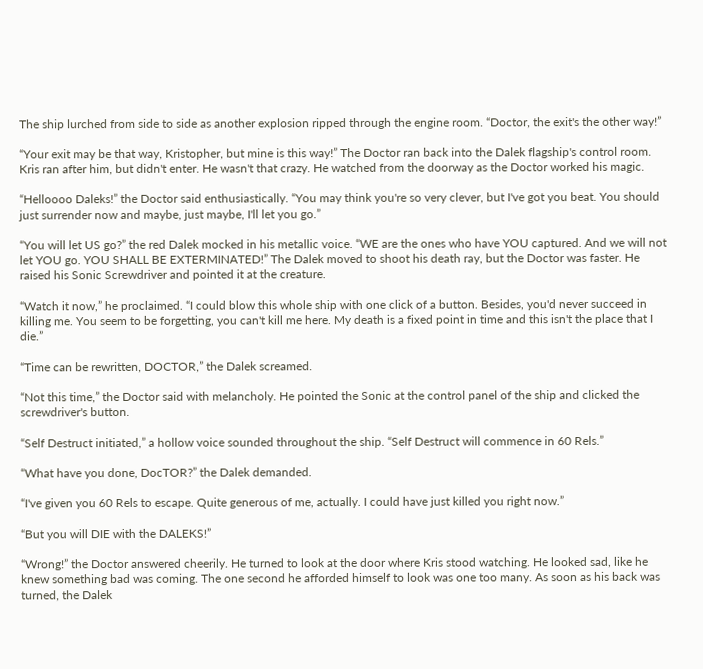The ship lurched from side to side as another explosion ripped through the engine room. “Doctor, the exit's the other way!”

“Your exit may be that way, Kristopher, but mine is this way!” The Doctor ran back into the Dalek flagship's control room. Kris ran after him, but didn't enter. He wasn't that crazy. He watched from the doorway as the Doctor worked his magic.

“Helloooo Daleks!” the Doctor said enthusiastically. “You may think you're so very clever, but I've got you beat. You should just surrender now and maybe, just maybe, I'll let you go.”

“You will let US go?” the red Dalek mocked in his metallic voice. “WE are the ones who have YOU captured. And we will not let YOU go. YOU SHALL BE EXTERMINATED!” The Dalek moved to shoot his death ray, but the Doctor was faster. He raised his Sonic Screwdriver and pointed it at the creature.

“Watch it now,” he proclaimed. “I could blow this whole ship with one click of a button. Besides, you'd never succeed in killing me. You seem to be forgetting, you can't kill me here. My death is a fixed point in time and this isn't the place that I die.”

“Time can be rewritten, DOCTOR,” the Dalek screamed.

“Not this time,” the Doctor said with melancholy. He pointed the Sonic at the control panel of the ship and clicked the screwdriver's button.

“Self Destruct initiated,” a hollow voice sounded throughout the ship. “Self Destruct will commence in 60 Rels.”

“What have you done, DocTOR?” the Dalek demanded.

“I've given you 60 Rels to escape. Quite generous of me, actually. I could have just killed you right now.”

“But you will DIE with the DALEKS!”

“Wrong!” the Doctor answered cheerily. He turned to look at the door where Kris stood watching. He looked sad, like he knew something bad was coming. The one second he afforded himself to look was one too many. As soon as his back was turned, the Dalek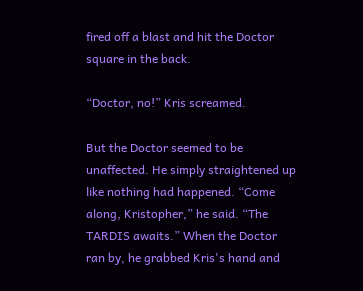fired off a blast and hit the Doctor square in the back.

“Doctor, no!” Kris screamed.

But the Doctor seemed to be unaffected. He simply straightened up like nothing had happened. “Come along, Kristopher,” he said. “The TARDIS awaits.” When the Doctor ran by, he grabbed Kris's hand and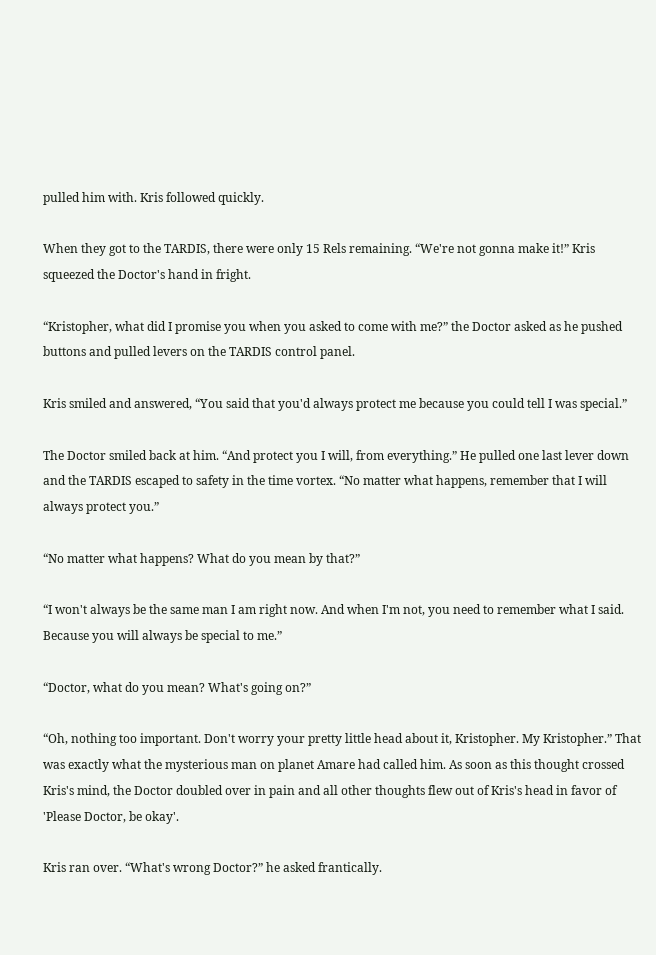pulled him with. Kris followed quickly.

When they got to the TARDIS, there were only 15 Rels remaining. “We're not gonna make it!” Kris squeezed the Doctor's hand in fright.

“Kristopher, what did I promise you when you asked to come with me?” the Doctor asked as he pushed buttons and pulled levers on the TARDIS control panel.

Kris smiled and answered, “You said that you'd always protect me because you could tell I was special.”

The Doctor smiled back at him. “And protect you I will, from everything.” He pulled one last lever down and the TARDIS escaped to safety in the time vortex. “No matter what happens, remember that I will always protect you.”

“No matter what happens? What do you mean by that?”

“I won't always be the same man I am right now. And when I'm not, you need to remember what I said. Because you will always be special to me.”

“Doctor, what do you mean? What's going on?”

“Oh, nothing too important. Don't worry your pretty little head about it, Kristopher. My Kristopher.” That was exactly what the mysterious man on planet Amare had called him. As soon as this thought crossed Kris's mind, the Doctor doubled over in pain and all other thoughts flew out of Kris's head in favor of 'Please Doctor, be okay'.

Kris ran over. “What's wrong Doctor?” he asked frantically.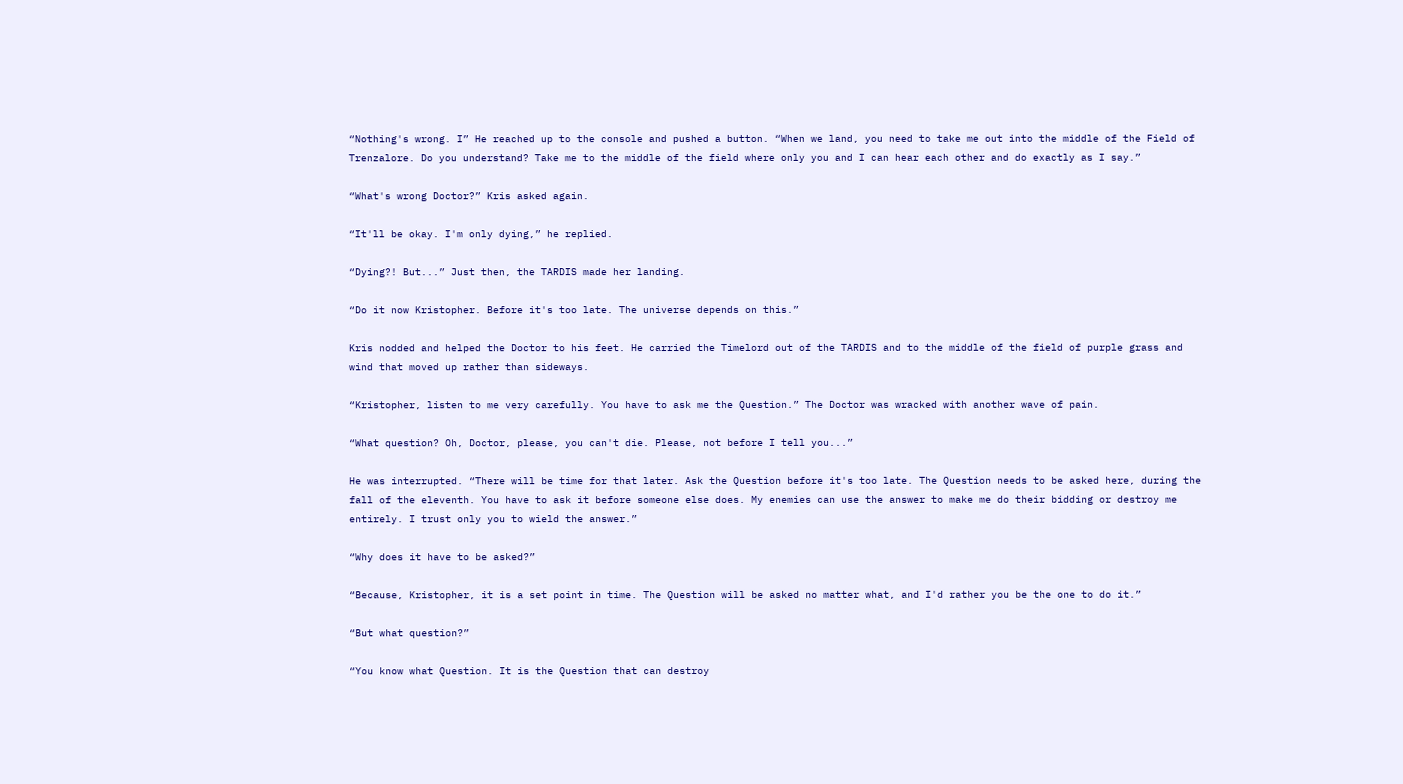“Nothing's wrong. I” He reached up to the console and pushed a button. “When we land, you need to take me out into the middle of the Field of Trenzalore. Do you understand? Take me to the middle of the field where only you and I can hear each other and do exactly as I say.”

“What's wrong Doctor?” Kris asked again.

“It'll be okay. I'm only dying,” he replied.

“Dying?! But...” Just then, the TARDIS made her landing.

“Do it now Kristopher. Before it's too late. The universe depends on this.”

Kris nodded and helped the Doctor to his feet. He carried the Timelord out of the TARDIS and to the middle of the field of purple grass and wind that moved up rather than sideways.

“Kristopher, listen to me very carefully. You have to ask me the Question.” The Doctor was wracked with another wave of pain.

“What question? Oh, Doctor, please, you can't die. Please, not before I tell you...”

He was interrupted. “There will be time for that later. Ask the Question before it's too late. The Question needs to be asked here, during the fall of the eleventh. You have to ask it before someone else does. My enemies can use the answer to make me do their bidding or destroy me entirely. I trust only you to wield the answer.”

“Why does it have to be asked?”

“Because, Kristopher, it is a set point in time. The Question will be asked no matter what, and I'd rather you be the one to do it.”

“But what question?”

“You know what Question. It is the Question that can destroy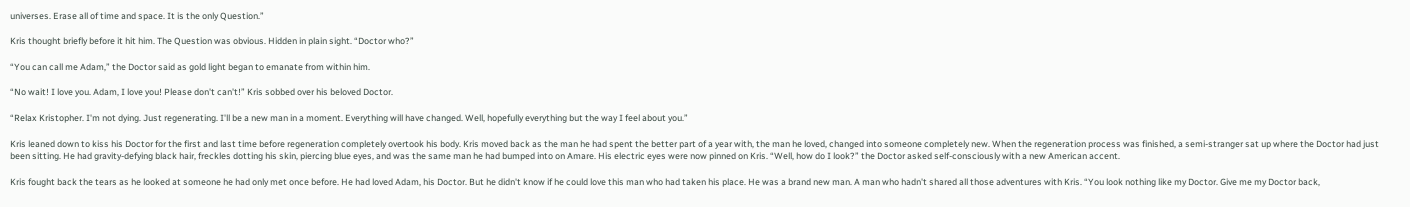universes. Erase all of time and space. It is the only Question.”

Kris thought briefly before it hit him. The Question was obvious. Hidden in plain sight. “Doctor who?”

“You can call me Adam,” the Doctor said as gold light began to emanate from within him.

“No wait! I love you. Adam, I love you! Please don't can't!” Kris sobbed over his beloved Doctor.

“Relax Kristopher. I'm not dying. Just regenerating. I'll be a new man in a moment. Everything will have changed. Well, hopefully everything but the way I feel about you.”

Kris leaned down to kiss his Doctor for the first and last time before regeneration completely overtook his body. Kris moved back as the man he had spent the better part of a year with, the man he loved, changed into someone completely new. When the regeneration process was finished, a semi-stranger sat up where the Doctor had just been sitting. He had gravity-defying black hair, freckles dotting his skin, piercing blue eyes, and was the same man he had bumped into on Amare. His electric eyes were now pinned on Kris. “Well, how do I look?” the Doctor asked self-consciously with a new American accent.

Kris fought back the tears as he looked at someone he had only met once before. He had loved Adam, his Doctor. But he didn't know if he could love this man who had taken his place. He was a brand new man. A man who hadn't shared all those adventures with Kris. “You look nothing like my Doctor. Give me my Doctor back,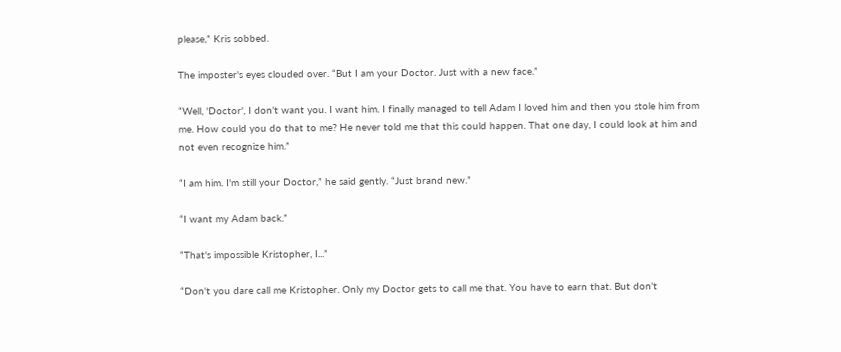please,” Kris sobbed.

The imposter's eyes clouded over. “But I am your Doctor. Just with a new face.”

“Well, 'Doctor', I don't want you. I want him. I finally managed to tell Adam I loved him and then you stole him from me. How could you do that to me? He never told me that this could happen. That one day, I could look at him and not even recognize him.”

“I am him. I'm still your Doctor,” he said gently. “Just brand new.”

“I want my Adam back.”

“That's impossible Kristopher, I...”

“Don't you dare call me Kristopher. Only my Doctor gets to call me that. You have to earn that. But don't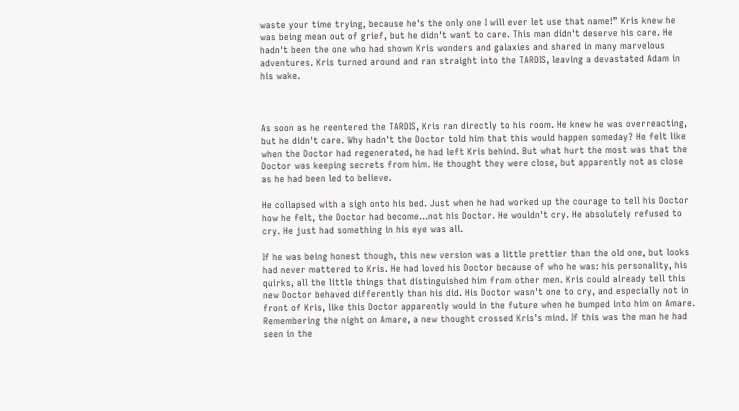waste your time trying, because he's the only one I will ever let use that name!” Kris knew he was being mean out of grief, but he didn't want to care. This man didn't deserve his care. He hadn't been the one who had shown Kris wonders and galaxies and shared in many marvelous adventures. Kris turned around and ran straight into the TARDIS, leaving a devastated Adam in his wake.



As soon as he reentered the TARDIS, Kris ran directly to his room. He knew he was overreacting, but he didn't care. Why hadn't the Doctor told him that this would happen someday? He felt like when the Doctor had regenerated, he had left Kris behind. But what hurt the most was that the Doctor was keeping secrets from him. He thought they were close, but apparently not as close as he had been led to believe.

He collapsed with a sigh onto his bed. Just when he had worked up the courage to tell his Doctor how he felt, the Doctor had become...not his Doctor. He wouldn't cry. He absolutely refused to cry. He just had something in his eye was all.

If he was being honest though, this new version was a little prettier than the old one, but looks had never mattered to Kris. He had loved his Doctor because of who he was: his personality, his quirks, all the little things that distinguished him from other men. Kris could already tell this new Doctor behaved differently than his did. His Doctor wasn't one to cry, and especially not in front of Kris, like this Doctor apparently would in the future when he bumped into him on Amare. Remembering the night on Amare, a new thought crossed Kris's mind. If this was the man he had seen in the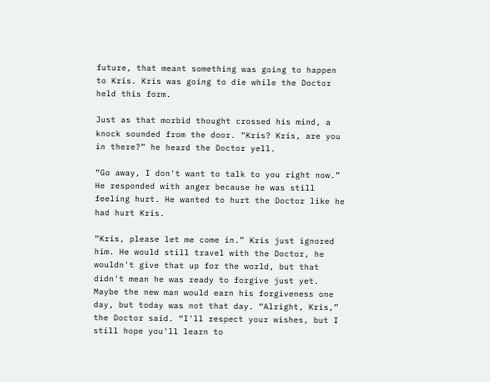future, that meant something was going to happen to Kris. Kris was going to die while the Doctor held this form.

Just as that morbid thought crossed his mind, a knock sounded from the door. “Kris? Kris, are you in there?” he heard the Doctor yell.

“Go away, I don't want to talk to you right now.” He responded with anger because he was still feeling hurt. He wanted to hurt the Doctor like he had hurt Kris.

“Kris, please let me come in.” Kris just ignored him. He would still travel with the Doctor, he wouldn't give that up for the world, but that didn't mean he was ready to forgive just yet. Maybe the new man would earn his forgiveness one day, but today was not that day. “Alright, Kris,” the Doctor said. “I'll respect your wishes, but I still hope you'll learn to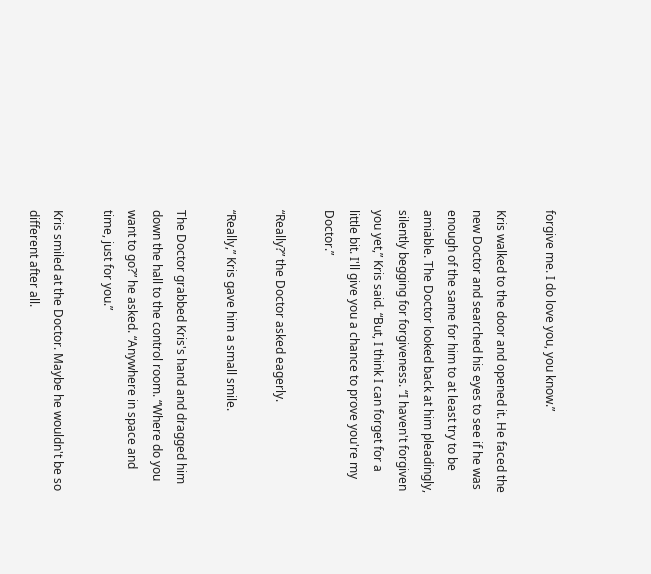forgive me. I do love you, you know.”

Kris walked to the door and opened it. He faced the new Doctor and searched his eyes to see if he was enough of the same for him to at least try to be amiable. The Doctor looked back at him pleadingly, silently begging for forgiveness. “I haven't forgiven you yet,” Kris said. “But, I think I can forget for a little bit. I'll give you a chance to prove you're my Doctor.”

“Really?” the Doctor asked eagerly.

“Really,” Kris gave him a small smile.

The Doctor grabbed Kris's hand and dragged him down the hall to the control room. “Where do you want to go?” he asked. “Anywhere in space and time, just for you.”

Kris smiled at the Doctor. Maybe he wouldn't be so different after all.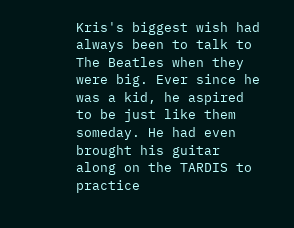Kris's biggest wish had always been to talk to The Beatles when they were big. Ever since he was a kid, he aspired to be just like them someday. He had even brought his guitar along on the TARDIS to practice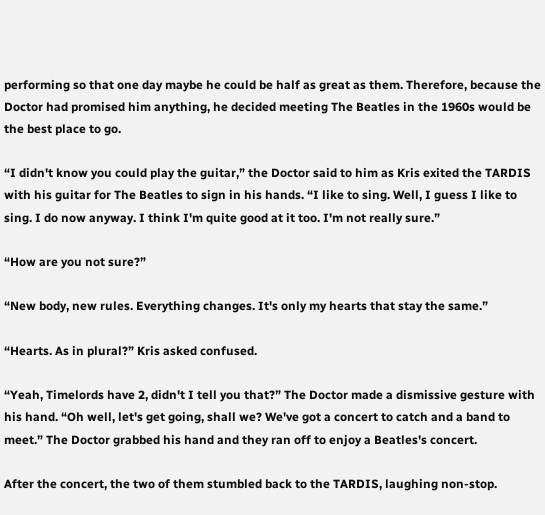performing so that one day maybe he could be half as great as them. Therefore, because the Doctor had promised him anything, he decided meeting The Beatles in the 1960s would be the best place to go.

“I didn't know you could play the guitar,” the Doctor said to him as Kris exited the TARDIS with his guitar for The Beatles to sign in his hands. “I like to sing. Well, I guess I like to sing. I do now anyway. I think I'm quite good at it too. I'm not really sure.”

“How are you not sure?”

“New body, new rules. Everything changes. It's only my hearts that stay the same.”

“Hearts. As in plural?” Kris asked confused.

“Yeah, Timelords have 2, didn't I tell you that?” The Doctor made a dismissive gesture with his hand. “Oh well, let's get going, shall we? We've got a concert to catch and a band to meet.” The Doctor grabbed his hand and they ran off to enjoy a Beatles's concert.

After the concert, the two of them stumbled back to the TARDIS, laughing non-stop.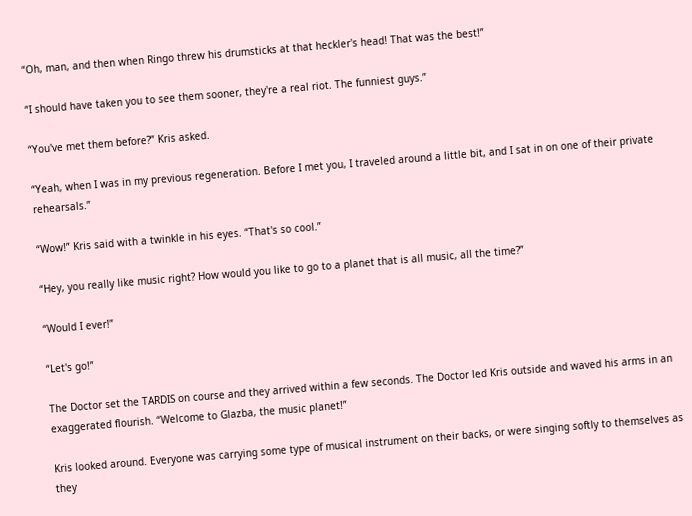“Oh, man, and then when Ringo threw his drumsticks at that heckler's head! That was the best!”

“I should have taken you to see them sooner, they're a real riot. The funniest guys.”

“You've met them before?” Kris asked.

“Yeah, when I was in my previous regeneration. Before I met you, I traveled around a little bit, and I sat in on one of their private rehearsals.”

“Wow!” Kris said with a twinkle in his eyes. “That's so cool.”

“Hey, you really like music right? How would you like to go to a planet that is all music, all the time?”

“Would I ever!”

“Let's go!”

The Doctor set the TARDIS on course and they arrived within a few seconds. The Doctor led Kris outside and waved his arms in an exaggerated flourish. “Welcome to Glazba, the music planet!”

Kris looked around. Everyone was carrying some type of musical instrument on their backs, or were singing softly to themselves as they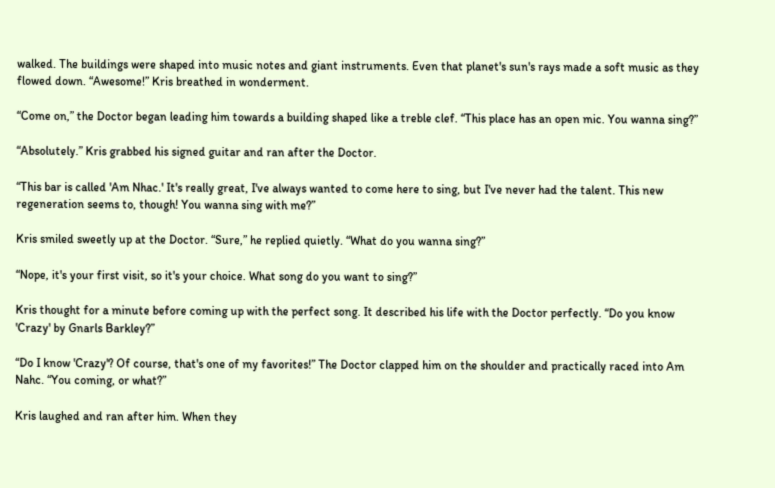walked. The buildings were shaped into music notes and giant instruments. Even that planet's sun's rays made a soft music as they flowed down. “Awesome!” Kris breathed in wonderment.

“Come on,” the Doctor began leading him towards a building shaped like a treble clef. “This place has an open mic. You wanna sing?”

“Absolutely.” Kris grabbed his signed guitar and ran after the Doctor.

“This bar is called 'Am Nhac.' It's really great, I've always wanted to come here to sing, but I've never had the talent. This new regeneration seems to, though! You wanna sing with me?”

Kris smiled sweetly up at the Doctor. “Sure,” he replied quietly. “What do you wanna sing?”

“Nope, it's your first visit, so it's your choice. What song do you want to sing?”

Kris thought for a minute before coming up with the perfect song. It described his life with the Doctor perfectly. “Do you know 'Crazy' by Gnarls Barkley?”

“Do I know 'Crazy'? Of course, that's one of my favorites!” The Doctor clapped him on the shoulder and practically raced into Am Nahc. “You coming, or what?”

Kris laughed and ran after him. When they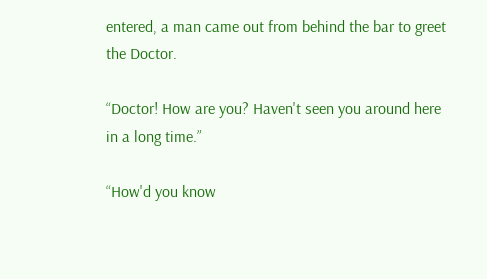entered, a man came out from behind the bar to greet the Doctor.

“Doctor! How are you? Haven't seen you around here in a long time.”

“How'd you know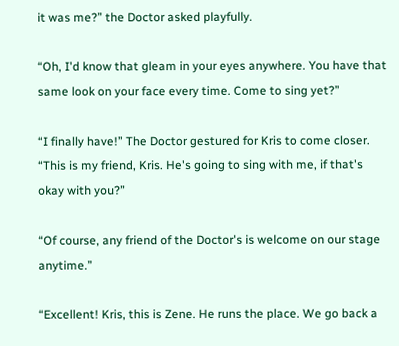it was me?” the Doctor asked playfully.

“Oh, I'd know that gleam in your eyes anywhere. You have that same look on your face every time. Come to sing yet?”

“I finally have!” The Doctor gestured for Kris to come closer. “This is my friend, Kris. He's going to sing with me, if that's okay with you?”

“Of course, any friend of the Doctor's is welcome on our stage anytime.”

“Excellent! Kris, this is Zene. He runs the place. We go back a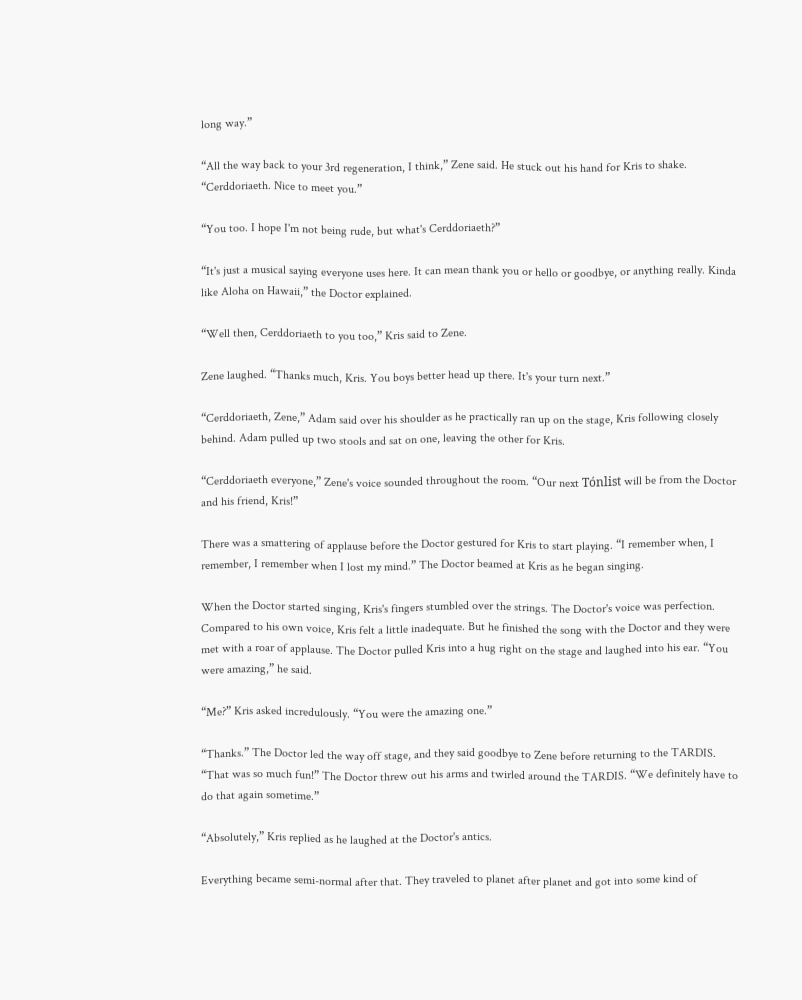long way.”

“All the way back to your 3rd regeneration, I think,” Zene said. He stuck out his hand for Kris to shake. “Cerddoriaeth. Nice to meet you.”

“You too. I hope I'm not being rude, but what's Cerddoriaeth?”

“It's just a musical saying everyone uses here. It can mean thank you or hello or goodbye, or anything really. Kinda like Aloha on Hawaii,” the Doctor explained.

“Well then, Cerddoriaeth to you too,” Kris said to Zene.

Zene laughed. “Thanks much, Kris. You boys better head up there. It's your turn next.”

“Cerddoriaeth, Zene,” Adam said over his shoulder as he practically ran up on the stage, Kris following closely behind. Adam pulled up two stools and sat on one, leaving the other for Kris.

“Cerddoriaeth everyone,” Zene's voice sounded throughout the room. “Our next Tónlist will be from the Doctor and his friend, Kris!”

There was a smattering of applause before the Doctor gestured for Kris to start playing. “I remember when, I remember, I remember when I lost my mind.” The Doctor beamed at Kris as he began singing.

When the Doctor started singing, Kris's fingers stumbled over the strings. The Doctor's voice was perfection. Compared to his own voice, Kris felt a little inadequate. But he finished the song with the Doctor and they were met with a roar of applause. The Doctor pulled Kris into a hug right on the stage and laughed into his ear. “You were amazing,” he said.

“Me?” Kris asked incredulously. “You were the amazing one.”

“Thanks.” The Doctor led the way off stage, and they said goodbye to Zene before returning to the TARDIS. “That was so much fun!” The Doctor threw out his arms and twirled around the TARDIS. “We definitely have to do that again sometime.”

“Absolutely,” Kris replied as he laughed at the Doctor's antics.

Everything became semi-normal after that. They traveled to planet after planet and got into some kind of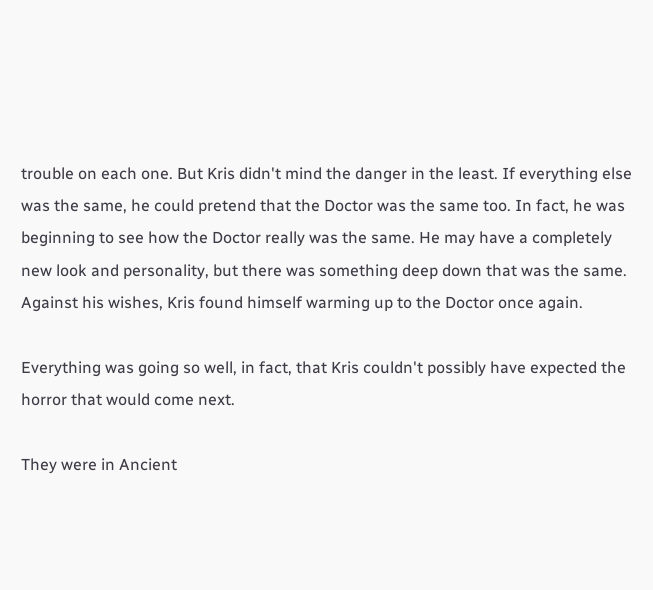trouble on each one. But Kris didn't mind the danger in the least. If everything else was the same, he could pretend that the Doctor was the same too. In fact, he was beginning to see how the Doctor really was the same. He may have a completely new look and personality, but there was something deep down that was the same. Against his wishes, Kris found himself warming up to the Doctor once again.

Everything was going so well, in fact, that Kris couldn't possibly have expected the horror that would come next.

They were in Ancient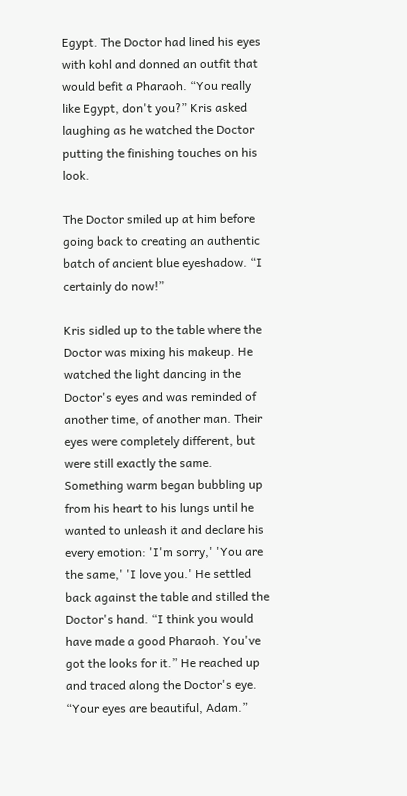Egypt. The Doctor had lined his eyes with kohl and donned an outfit that would befit a Pharaoh. “You really like Egypt, don't you?” Kris asked laughing as he watched the Doctor putting the finishing touches on his look.

The Doctor smiled up at him before going back to creating an authentic batch of ancient blue eyeshadow. “I certainly do now!”

Kris sidled up to the table where the Doctor was mixing his makeup. He watched the light dancing in the Doctor's eyes and was reminded of another time, of another man. Their eyes were completely different, but were still exactly the same. Something warm began bubbling up from his heart to his lungs until he wanted to unleash it and declare his every emotion: 'I'm sorry,' 'You are the same,' 'I love you.' He settled back against the table and stilled the Doctor's hand. “I think you would have made a good Pharaoh. You've got the looks for it.” He reached up and traced along the Doctor's eye. “Your eyes are beautiful, Adam.”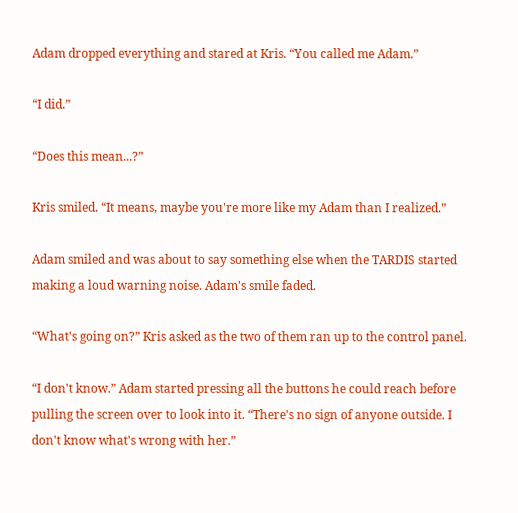Adam dropped everything and stared at Kris. “You called me Adam.”

“I did.”

“Does this mean...?”

Kris smiled. “It means, maybe you're more like my Adam than I realized.”

Adam smiled and was about to say something else when the TARDIS started making a loud warning noise. Adam's smile faded.

“What's going on?” Kris asked as the two of them ran up to the control panel.

“I don't know.” Adam started pressing all the buttons he could reach before pulling the screen over to look into it. “There's no sign of anyone outside. I don't know what's wrong with her.”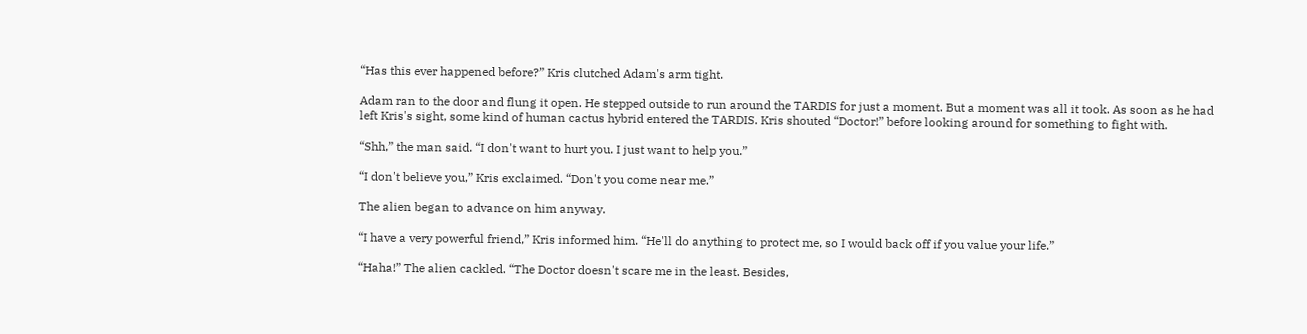“Has this ever happened before?” Kris clutched Adam's arm tight.

Adam ran to the door and flung it open. He stepped outside to run around the TARDIS for just a moment. But a moment was all it took. As soon as he had left Kris's sight, some kind of human cactus hybrid entered the TARDIS. Kris shouted “Doctor!” before looking around for something to fight with.

“Shh,” the man said. “I don't want to hurt you. I just want to help you.”

“I don't believe you,” Kris exclaimed. “Don't you come near me.”

The alien began to advance on him anyway.

“I have a very powerful friend,” Kris informed him. “He'll do anything to protect me, so I would back off if you value your life.”

“Haha!” The alien cackled. “The Doctor doesn't scare me in the least. Besides,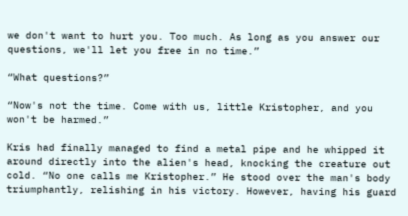we don't want to hurt you. Too much. As long as you answer our questions, we'll let you free in no time.”

“What questions?”

“Now's not the time. Come with us, little Kristopher, and you won't be harmed.”

Kris had finally managed to find a metal pipe and he whipped it around directly into the alien's head, knocking the creature out cold. “No one calls me Kristopher.” He stood over the man's body triumphantly, relishing in his victory. However, having his guard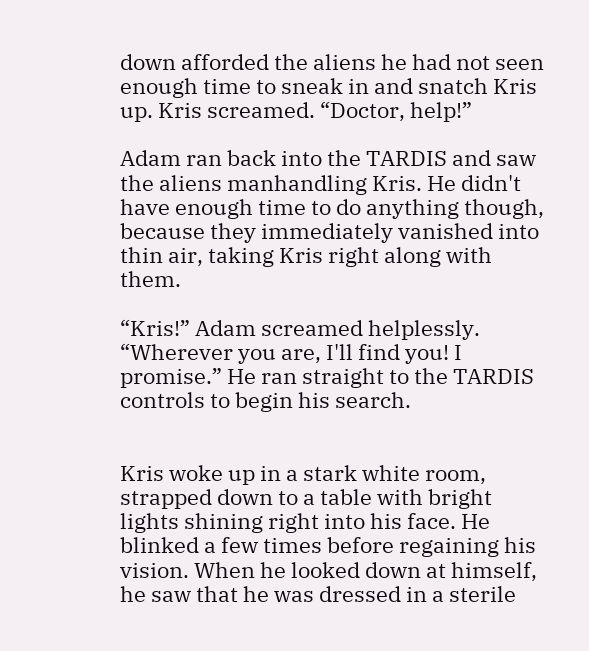down afforded the aliens he had not seen enough time to sneak in and snatch Kris up. Kris screamed. “Doctor, help!”

Adam ran back into the TARDIS and saw the aliens manhandling Kris. He didn't have enough time to do anything though, because they immediately vanished into thin air, taking Kris right along with them.

“Kris!” Adam screamed helplessly. “Wherever you are, I'll find you! I promise.” He ran straight to the TARDIS controls to begin his search.


Kris woke up in a stark white room, strapped down to a table with bright lights shining right into his face. He blinked a few times before regaining his vision. When he looked down at himself, he saw that he was dressed in a sterile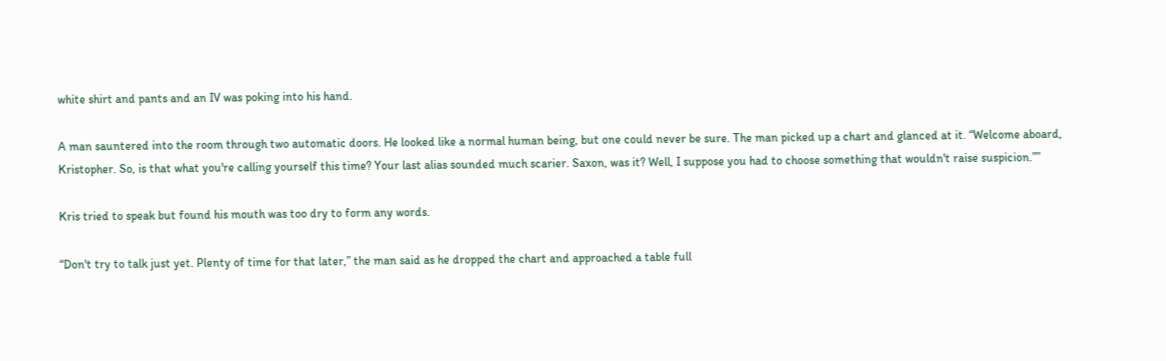white shirt and pants and an IV was poking into his hand.

A man sauntered into the room through two automatic doors. He looked like a normal human being, but one could never be sure. The man picked up a chart and glanced at it. “Welcome aboard, Kristopher. So, is that what you're calling yourself this time? Your last alias sounded much scarier. Saxon, was it? Well, I suppose you had to choose something that wouldn't raise suspicion.””

Kris tried to speak but found his mouth was too dry to form any words.

“Don't try to talk just yet. Plenty of time for that later,” the man said as he dropped the chart and approached a table full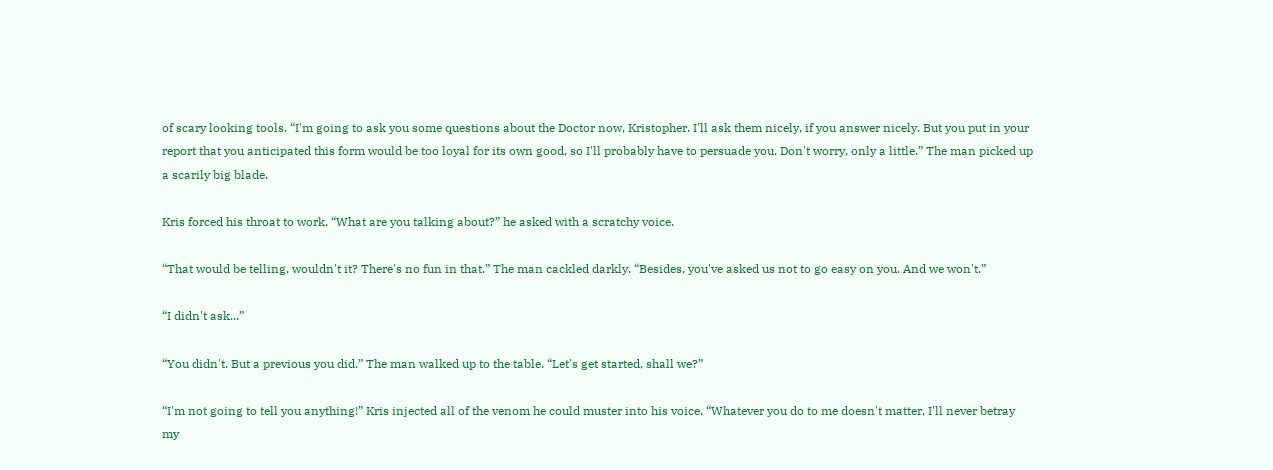of scary looking tools. “I'm going to ask you some questions about the Doctor now, Kristopher. I'll ask them nicely, if you answer nicely. But you put in your report that you anticipated this form would be too loyal for its own good, so I'll probably have to persuade you. Don't worry, only a little.” The man picked up a scarily big blade.

Kris forced his throat to work. “What are you talking about?” he asked with a scratchy voice.

“That would be telling, wouldn't it? There's no fun in that.” The man cackled darkly. “Besides, you've asked us not to go easy on you. And we won't.”

“I didn't ask...”

“You didn't. But a previous you did.” The man walked up to the table. “Let's get started, shall we?”

“I'm not going to tell you anything!” Kris injected all of the venom he could muster into his voice. “Whatever you do to me doesn't matter, I'll never betray my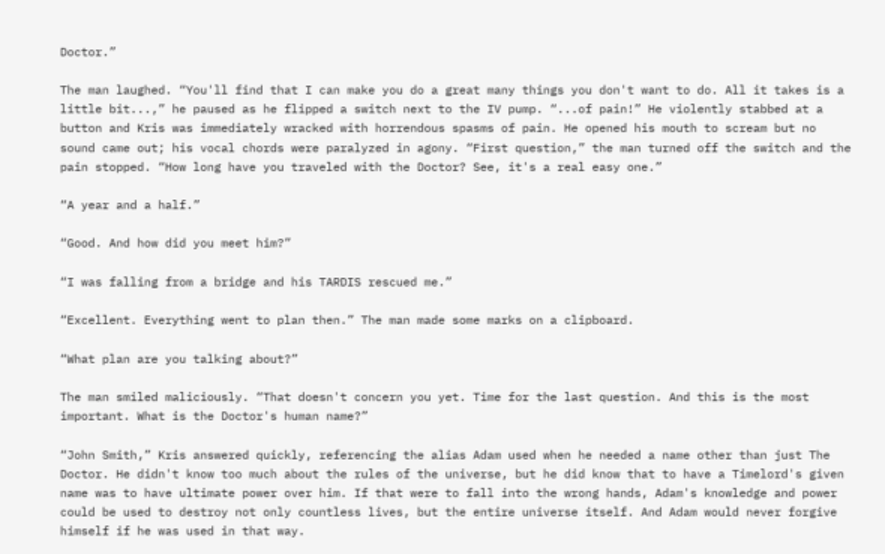Doctor.”

The man laughed. “You'll find that I can make you do a great many things you don't want to do. All it takes is a little bit...,” he paused as he flipped a switch next to the IV pump. “...of pain!” He violently stabbed at a button and Kris was immediately wracked with horrendous spasms of pain. He opened his mouth to scream but no sound came out; his vocal chords were paralyzed in agony. “First question,” the man turned off the switch and the pain stopped. “How long have you traveled with the Doctor? See, it's a real easy one.”

“A year and a half.”

“Good. And how did you meet him?”

“I was falling from a bridge and his TARDIS rescued me.”

“Excellent. Everything went to plan then.” The man made some marks on a clipboard.

“What plan are you talking about?”

The man smiled maliciously. “That doesn't concern you yet. Time for the last question. And this is the most important. What is the Doctor's human name?”

“John Smith,” Kris answered quickly, referencing the alias Adam used when he needed a name other than just The Doctor. He didn't know too much about the rules of the universe, but he did know that to have a Timelord's given name was to have ultimate power over him. If that were to fall into the wrong hands, Adam's knowledge and power could be used to destroy not only countless lives, but the entire universe itself. And Adam would never forgive himself if he was used in that way.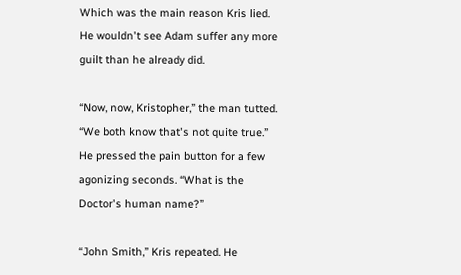Which was the main reason Kris lied. He wouldn't see Adam suffer any more guilt than he already did.

“Now, now, Kristopher,” the man tutted. “We both know that's not quite true.” He pressed the pain button for a few agonizing seconds. “What is the Doctor's human name?”

“John Smith,” Kris repeated. He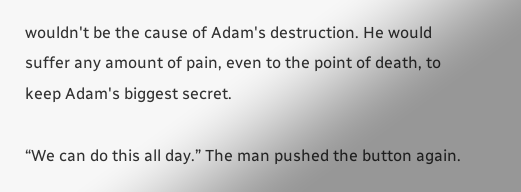wouldn't be the cause of Adam's destruction. He would suffer any amount of pain, even to the point of death, to keep Adam's biggest secret.

“We can do this all day.” The man pushed the button again.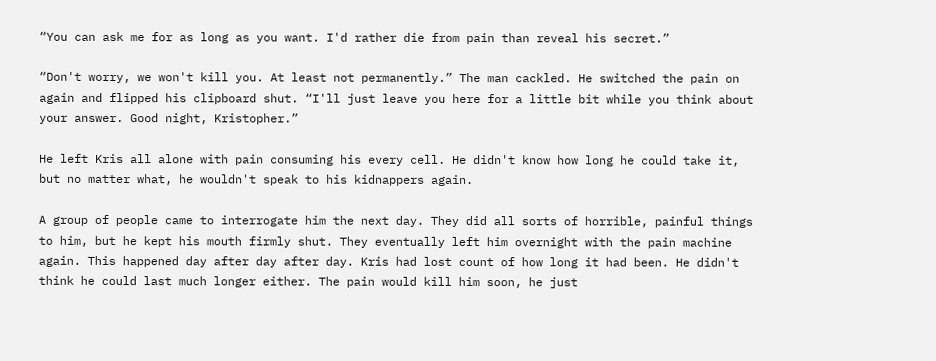“You can ask me for as long as you want. I'd rather die from pain than reveal his secret.”

“Don't worry, we won't kill you. At least not permanently.” The man cackled. He switched the pain on again and flipped his clipboard shut. “I'll just leave you here for a little bit while you think about your answer. Good night, Kristopher.”

He left Kris all alone with pain consuming his every cell. He didn't know how long he could take it, but no matter what, he wouldn't speak to his kidnappers again.

A group of people came to interrogate him the next day. They did all sorts of horrible, painful things to him, but he kept his mouth firmly shut. They eventually left him overnight with the pain machine again. This happened day after day after day. Kris had lost count of how long it had been. He didn't think he could last much longer either. The pain would kill him soon, he just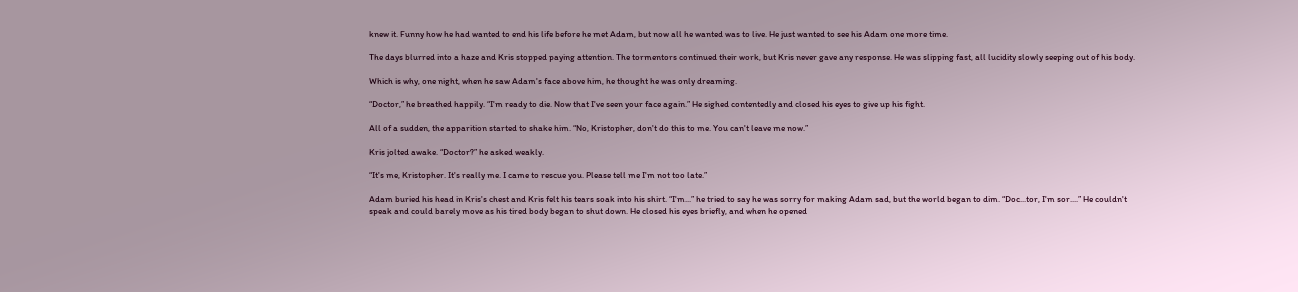knew it. Funny how he had wanted to end his life before he met Adam, but now all he wanted was to live. He just wanted to see his Adam one more time.

The days blurred into a haze and Kris stopped paying attention. The tormentors continued their work, but Kris never gave any response. He was slipping fast, all lucidity slowly seeping out of his body.

Which is why, one night, when he saw Adam's face above him, he thought he was only dreaming.

“Doctor,” he breathed happily. “I'm ready to die. Now that I've seen your face again.” He sighed contentedly and closed his eyes to give up his fight.

All of a sudden, the apparition started to shake him. “No, Kristopher, don't do this to me. You can't leave me now.”

Kris jolted awake. “Doctor?” he asked weakly.

“It's me, Kristopher. It's really me. I came to rescue you. Please tell me I'm not too late.”

Adam buried his head in Kris's chest and Kris felt his tears soak into his shirt. “I'm...” he tried to say he was sorry for making Adam sad, but the world began to dim. “Doc...tor, I'm sor....” He couldn't speak and could barely move as his tired body began to shut down. He closed his eyes briefly, and when he opened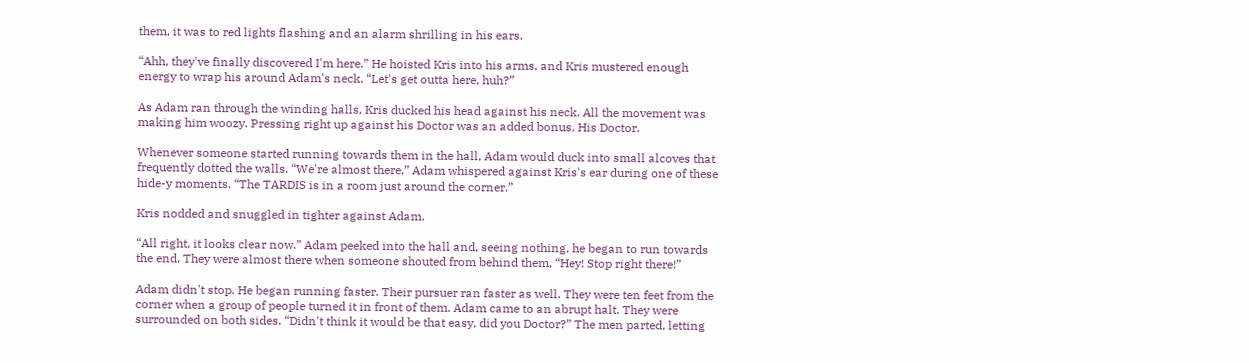them, it was to red lights flashing and an alarm shrilling in his ears.

“Ahh, they've finally discovered I'm here.” He hoisted Kris into his arms, and Kris mustered enough energy to wrap his around Adam's neck. “Let's get outta here, huh?”

As Adam ran through the winding halls, Kris ducked his head against his neck. All the movement was making him woozy. Pressing right up against his Doctor was an added bonus. His Doctor.

Whenever someone started running towards them in the hall, Adam would duck into small alcoves that frequently dotted the walls. “We're almost there,” Adam whispered against Kris's ear during one of these hide-y moments. “The TARDIS is in a room just around the corner.”

Kris nodded and snuggled in tighter against Adam.

“All right, it looks clear now.” Adam peeked into the hall and, seeing nothing, he began to run towards the end. They were almost there when someone shouted from behind them, “Hey! Stop right there!”

Adam didn't stop. He began running faster. Their pursuer ran faster as well. They were ten feet from the corner when a group of people turned it in front of them. Adam came to an abrupt halt. They were surrounded on both sides. “Didn't think it would be that easy, did you Doctor?” The men parted, letting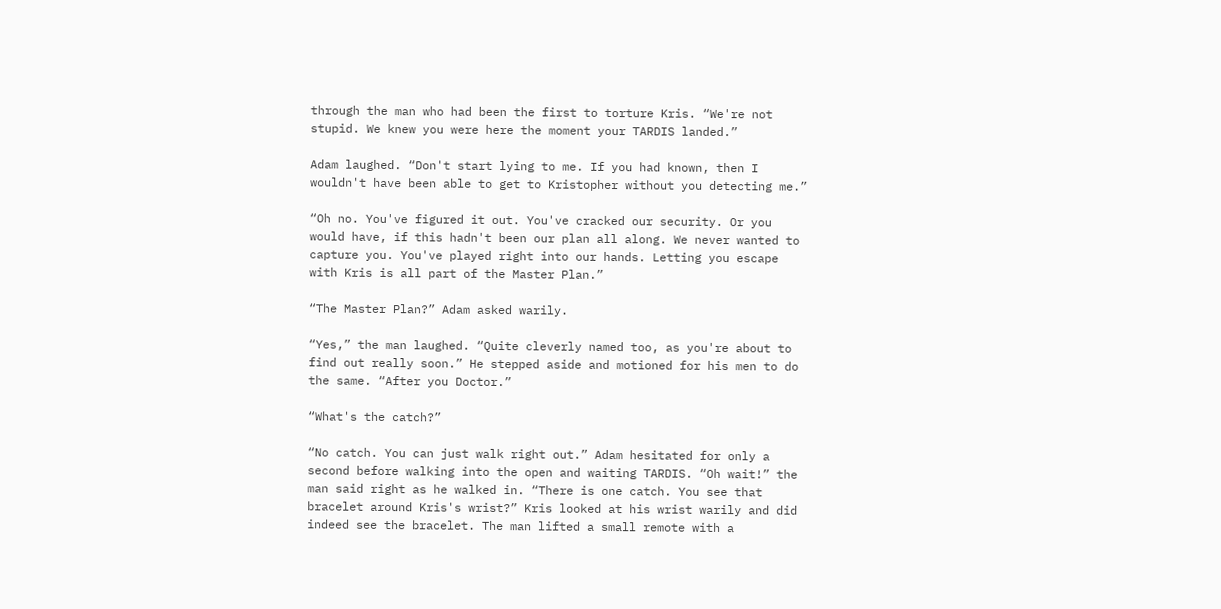through the man who had been the first to torture Kris. “We're not stupid. We knew you were here the moment your TARDIS landed.”

Adam laughed. “Don't start lying to me. If you had known, then I wouldn't have been able to get to Kristopher without you detecting me.”

“Oh no. You've figured it out. You've cracked our security. Or you would have, if this hadn't been our plan all along. We never wanted to capture you. You've played right into our hands. Letting you escape with Kris is all part of the Master Plan.”

“The Master Plan?” Adam asked warily.

“Yes,” the man laughed. “Quite cleverly named too, as you're about to find out really soon.” He stepped aside and motioned for his men to do the same. “After you Doctor.”

“What's the catch?”

“No catch. You can just walk right out.” Adam hesitated for only a second before walking into the open and waiting TARDIS. “Oh wait!” the man said right as he walked in. “There is one catch. You see that bracelet around Kris's wrist?” Kris looked at his wrist warily and did indeed see the bracelet. The man lifted a small remote with a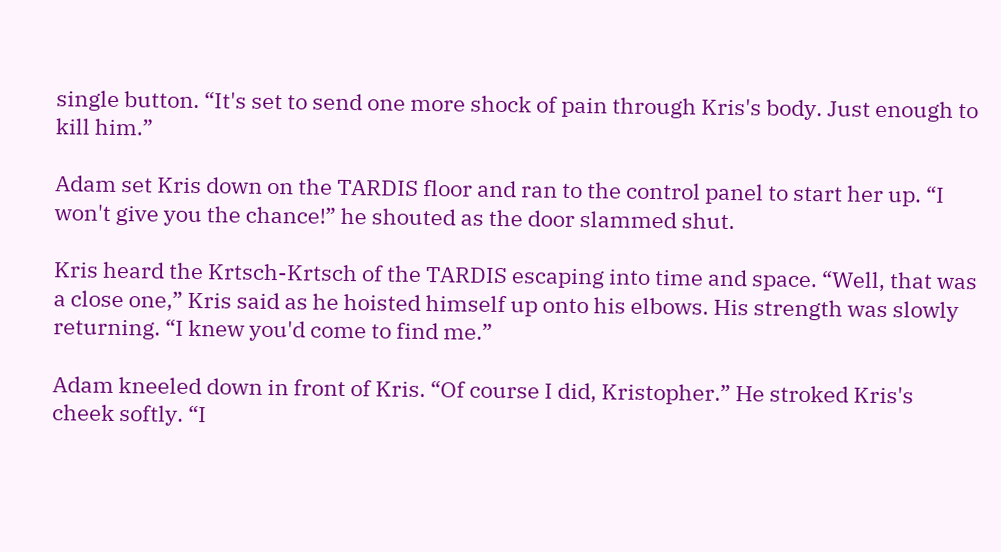single button. “It's set to send one more shock of pain through Kris's body. Just enough to kill him.”

Adam set Kris down on the TARDIS floor and ran to the control panel to start her up. “I won't give you the chance!” he shouted as the door slammed shut.

Kris heard the Krtsch-Krtsch of the TARDIS escaping into time and space. “Well, that was a close one,” Kris said as he hoisted himself up onto his elbows. His strength was slowly returning. “I knew you'd come to find me.”

Adam kneeled down in front of Kris. “Of course I did, Kristopher.” He stroked Kris's cheek softly. “I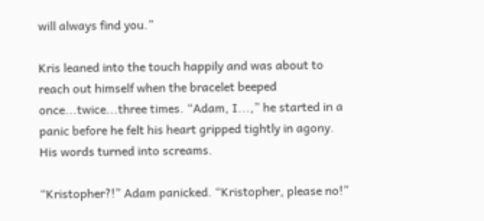will always find you.”

Kris leaned into the touch happily and was about to reach out himself when the bracelet beeped once...twice...three times. “Adam, I...,” he started in a panic before he felt his heart gripped tightly in agony. His words turned into screams.

“Kristopher?!” Adam panicked. “Kristopher, please no!”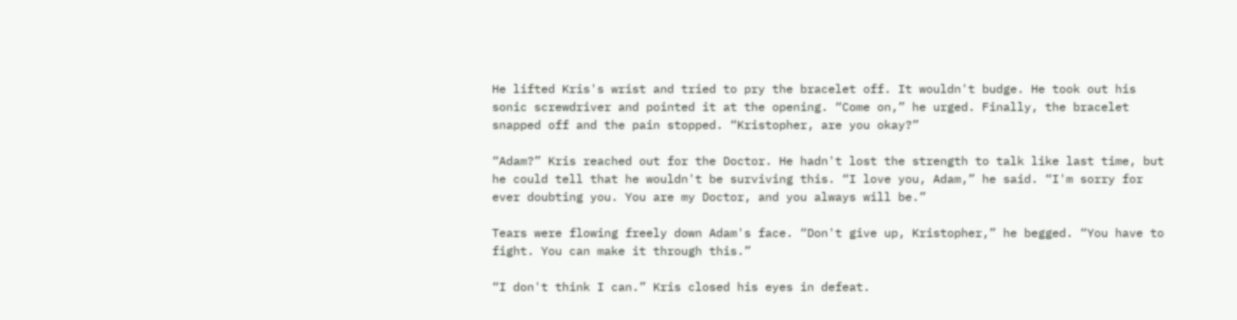He lifted Kris's wrist and tried to pry the bracelet off. It wouldn't budge. He took out his sonic screwdriver and pointed it at the opening. “Come on,” he urged. Finally, the bracelet snapped off and the pain stopped. “Kristopher, are you okay?”

“Adam?” Kris reached out for the Doctor. He hadn't lost the strength to talk like last time, but he could tell that he wouldn't be surviving this. “I love you, Adam,” he said. “I'm sorry for ever doubting you. You are my Doctor, and you always will be.”

Tears were flowing freely down Adam's face. “Don't give up, Kristopher,” he begged. “You have to fight. You can make it through this.”

“I don't think I can.” Kris closed his eyes in defeat.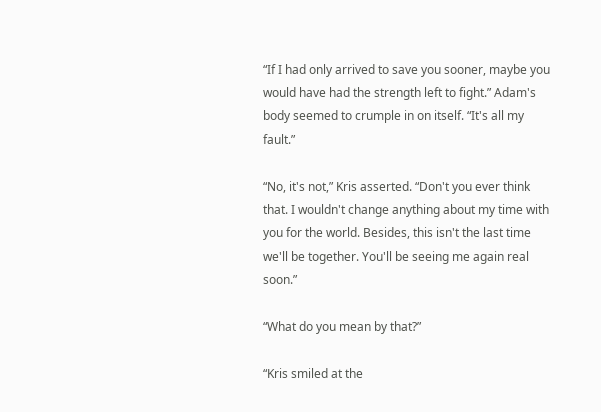“If I had only arrived to save you sooner, maybe you would have had the strength left to fight.” Adam's body seemed to crumple in on itself. “It's all my fault.”

“No, it's not,” Kris asserted. “Don't you ever think that. I wouldn't change anything about my time with you for the world. Besides, this isn't the last time we'll be together. You'll be seeing me again real soon.”

“What do you mean by that?”

“Kris smiled at the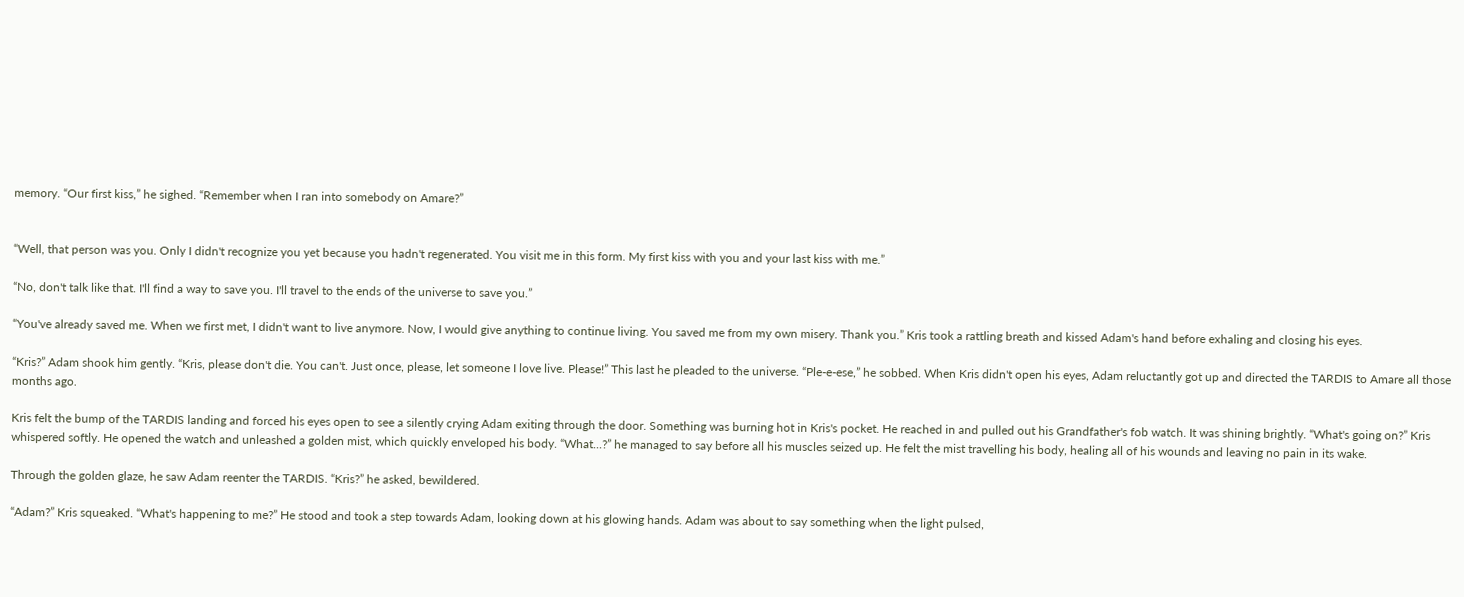memory. “Our first kiss,” he sighed. “Remember when I ran into somebody on Amare?”


“Well, that person was you. Only I didn't recognize you yet because you hadn't regenerated. You visit me in this form. My first kiss with you and your last kiss with me.”

“No, don't talk like that. I'll find a way to save you. I'll travel to the ends of the universe to save you.”

“You've already saved me. When we first met, I didn't want to live anymore. Now, I would give anything to continue living. You saved me from my own misery. Thank you.” Kris took a rattling breath and kissed Adam's hand before exhaling and closing his eyes.

“Kris?” Adam shook him gently. “Kris, please don't die. You can't. Just once, please, let someone I love live. Please!” This last he pleaded to the universe. “Ple-e-ese,” he sobbed. When Kris didn't open his eyes, Adam reluctantly got up and directed the TARDIS to Amare all those months ago.

Kris felt the bump of the TARDIS landing and forced his eyes open to see a silently crying Adam exiting through the door. Something was burning hot in Kris's pocket. He reached in and pulled out his Grandfather's fob watch. It was shining brightly. “What's going on?” Kris whispered softly. He opened the watch and unleashed a golden mist, which quickly enveloped his body. “What...?” he managed to say before all his muscles seized up. He felt the mist travelling his body, healing all of his wounds and leaving no pain in its wake.

Through the golden glaze, he saw Adam reenter the TARDIS. “Kris?” he asked, bewildered.

“Adam?” Kris squeaked. “What's happening to me?” He stood and took a step towards Adam, looking down at his glowing hands. Adam was about to say something when the light pulsed,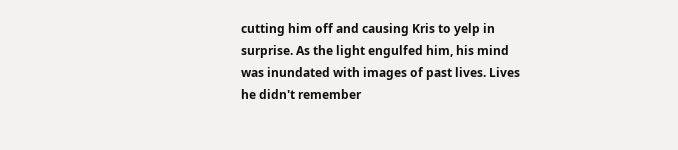cutting him off and causing Kris to yelp in surprise. As the light engulfed him, his mind was inundated with images of past lives. Lives he didn't remember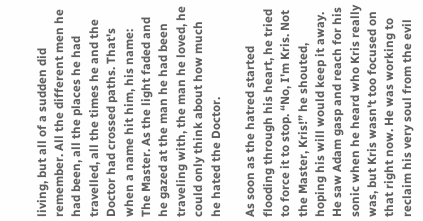living, but all of a sudden did remember. All the different men he had been, all the places he had travelled, all the times he and the Doctor had crossed paths. That's when a name hit him, his name: The Master. As the light faded and he gazed at the man he had been traveling with, the man he loved, he could only think about how much he hated the Doctor.

As soon as the hatred started flooding through his heart, he tried to force it to stop. “No, I'm Kris. Not the Master, Kris!” he shouted, hoping his will would keep it away. He saw Adam gasp and reach for his sonic when he heard who Kris really was, but Kris wasn't too focused on that right now. He was working to reclaim his very soul from the evil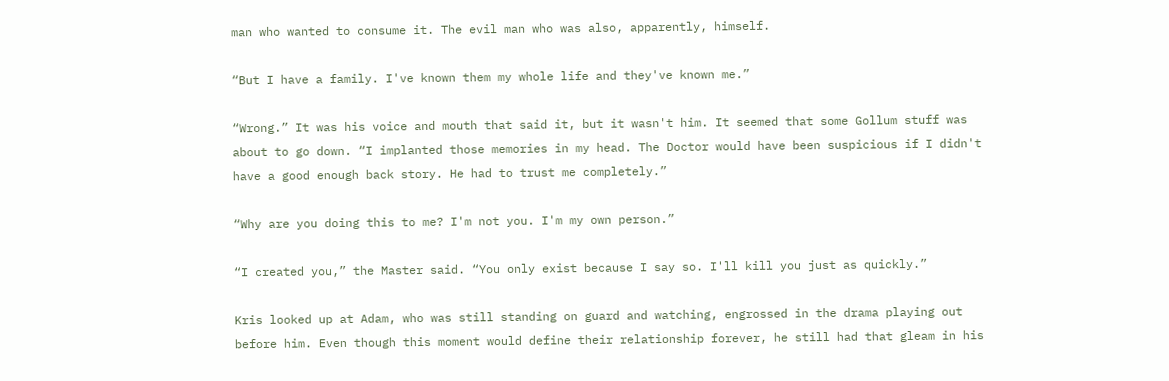man who wanted to consume it. The evil man who was also, apparently, himself.

“But I have a family. I've known them my whole life and they've known me.”

“Wrong.” It was his voice and mouth that said it, but it wasn't him. It seemed that some Gollum stuff was about to go down. “I implanted those memories in my head. The Doctor would have been suspicious if I didn't have a good enough back story. He had to trust me completely.”

“Why are you doing this to me? I'm not you. I'm my own person.”

“I created you,” the Master said. “You only exist because I say so. I'll kill you just as quickly.”

Kris looked up at Adam, who was still standing on guard and watching, engrossed in the drama playing out before him. Even though this moment would define their relationship forever, he still had that gleam in his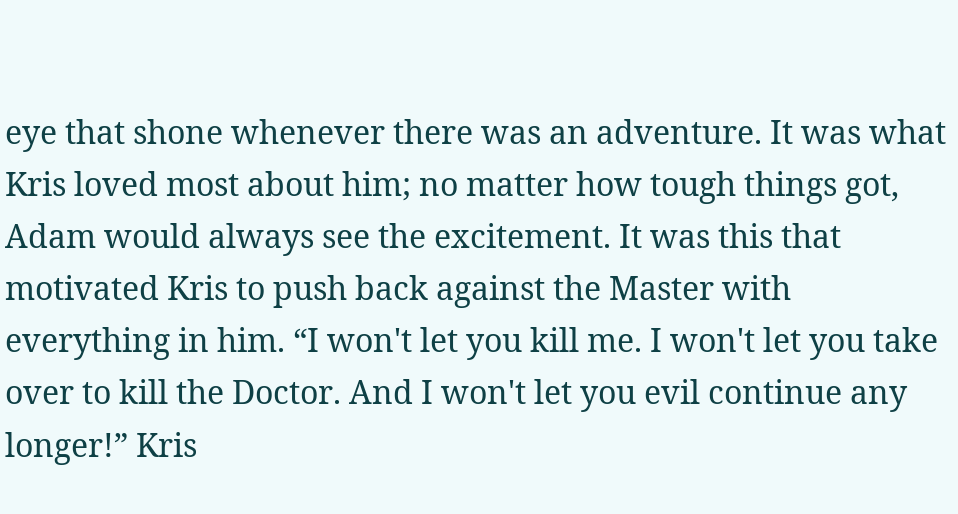eye that shone whenever there was an adventure. It was what Kris loved most about him; no matter how tough things got, Adam would always see the excitement. It was this that motivated Kris to push back against the Master with everything in him. “I won't let you kill me. I won't let you take over to kill the Doctor. And I won't let you evil continue any longer!” Kris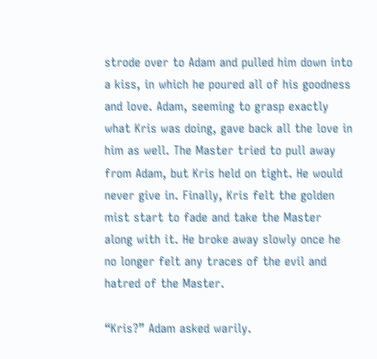strode over to Adam and pulled him down into a kiss, in which he poured all of his goodness and love. Adam, seeming to grasp exactly what Kris was doing, gave back all the love in him as well. The Master tried to pull away from Adam, but Kris held on tight. He would never give in. Finally, Kris felt the golden mist start to fade and take the Master along with it. He broke away slowly once he no longer felt any traces of the evil and hatred of the Master.

“Kris?” Adam asked warily.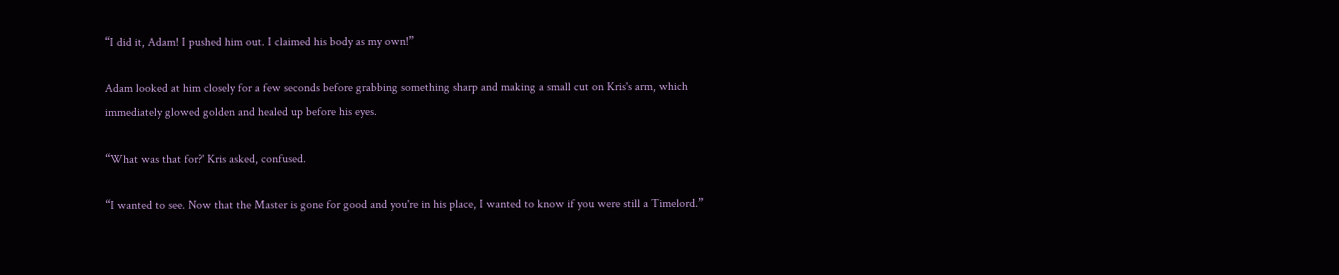“I did it, Adam! I pushed him out. I claimed his body as my own!”

Adam looked at him closely for a few seconds before grabbing something sharp and making a small cut on Kris's arm, which immediately glowed golden and healed up before his eyes.

“What was that for?' Kris asked, confused.

“I wanted to see. Now that the Master is gone for good and you're in his place, I wanted to know if you were still a Timelord.”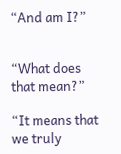“And am I?”


“What does that mean?”

“It means that we truly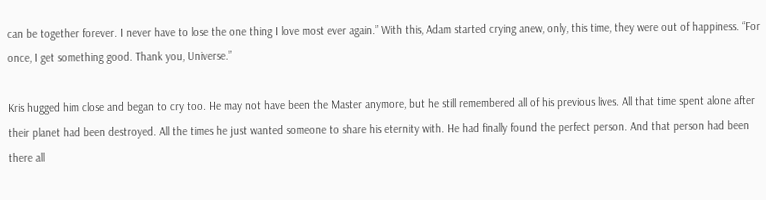can be together forever. I never have to lose the one thing I love most ever again.” With this, Adam started crying anew, only, this time, they were out of happiness. “For once, I get something good. Thank you, Universe.”

Kris hugged him close and began to cry too. He may not have been the Master anymore, but he still remembered all of his previous lives. All that time spent alone after their planet had been destroyed. All the times he just wanted someone to share his eternity with. He had finally found the perfect person. And that person had been there all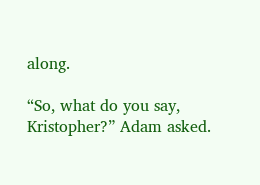along.

“So, what do you say, Kristopher?” Adam asked.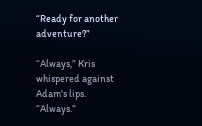“Ready for another adventure?”

“Always,” Kris whispered against Adam's lips. “Always.”